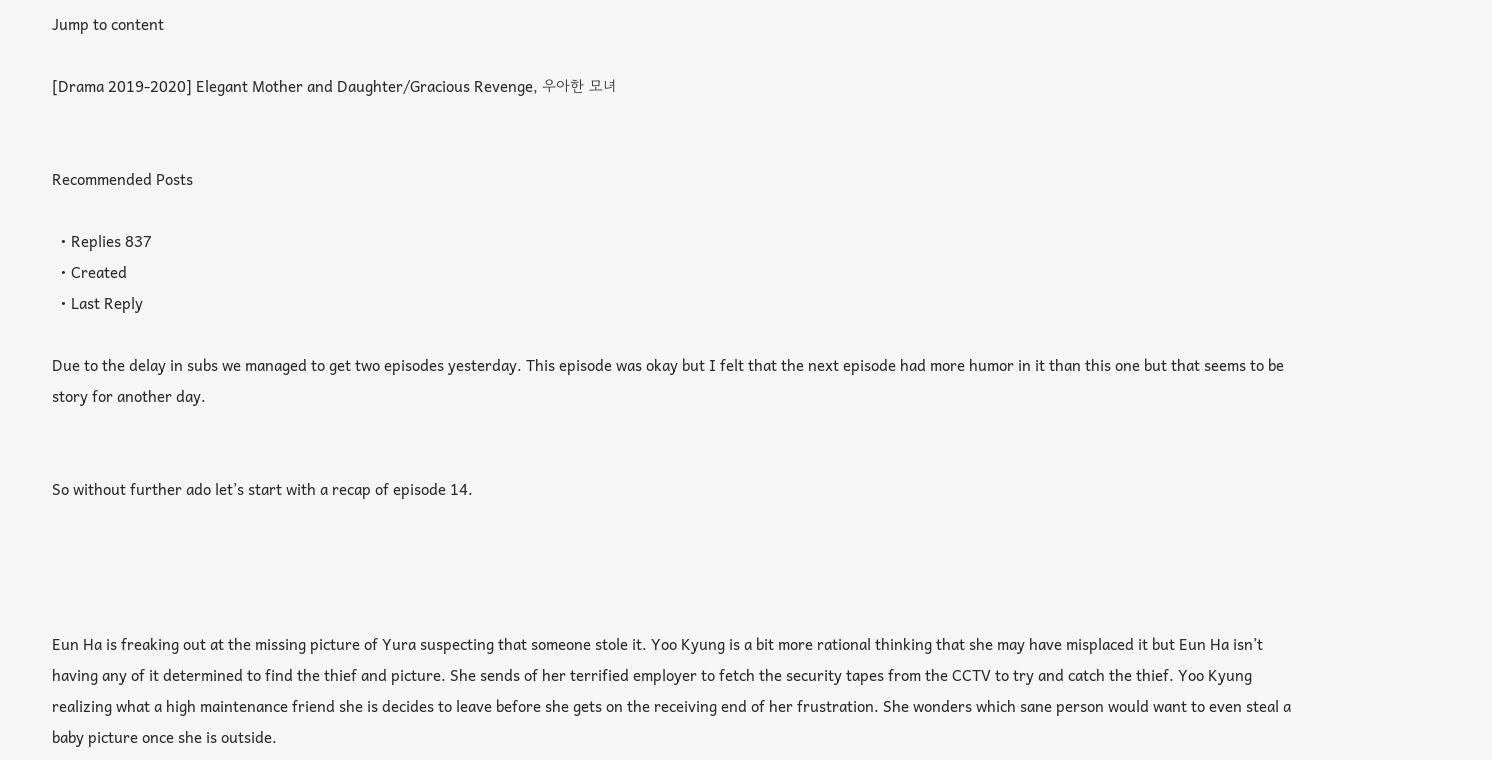Jump to content

[Drama 2019-2020] Elegant Mother and Daughter/Gracious Revenge, 우아한 모녀


Recommended Posts

  • Replies 837
  • Created
  • Last Reply

Due to the delay in subs we managed to get two episodes yesterday. This episode was okay but I felt that the next episode had more humor in it than this one but that seems to be story for another day.


So without further ado let’s start with a recap of episode 14.




Eun Ha is freaking out at the missing picture of Yura suspecting that someone stole it. Yoo Kyung is a bit more rational thinking that she may have misplaced it but Eun Ha isn’t having any of it determined to find the thief and picture. She sends of her terrified employer to fetch the security tapes from the CCTV to try and catch the thief. Yoo Kyung realizing what a high maintenance friend she is decides to leave before she gets on the receiving end of her frustration. She wonders which sane person would want to even steal a baby picture once she is outside.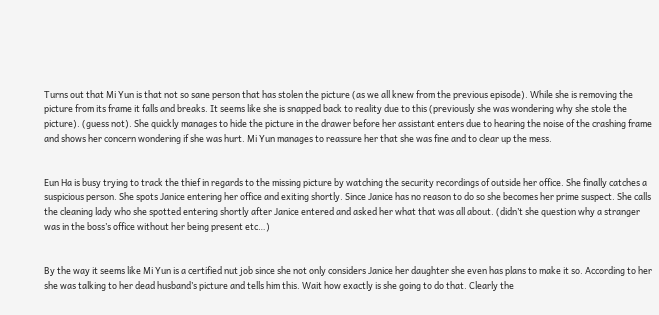Turns out that Mi Yun is that not so sane person that has stolen the picture (as we all knew from the previous episode). While she is removing the picture from its frame it falls and breaks. It seems like she is snapped back to reality due to this (previously she was wondering why she stole the picture). (guess not). She quickly manages to hide the picture in the drawer before her assistant enters due to hearing the noise of the crashing frame and shows her concern wondering if she was hurt. Mi Yun manages to reassure her that she was fine and to clear up the mess.


Eun Ha is busy trying to track the thief in regards to the missing picture by watching the security recordings of outside her office. She finally catches a suspicious person. She spots Janice entering her office and exiting shortly. Since Janice has no reason to do so she becomes her prime suspect. She calls the cleaning lady who she spotted entering shortly after Janice entered and asked her what that was all about. (didn’t she question why a stranger was in the boss’s office without her being present etc…)


By the way it seems like Mi Yun is a certified nut job since she not only considers Janice her daughter she even has plans to make it so. According to her she was talking to her dead husband’s picture and tells him this. Wait how exactly is she going to do that. Clearly the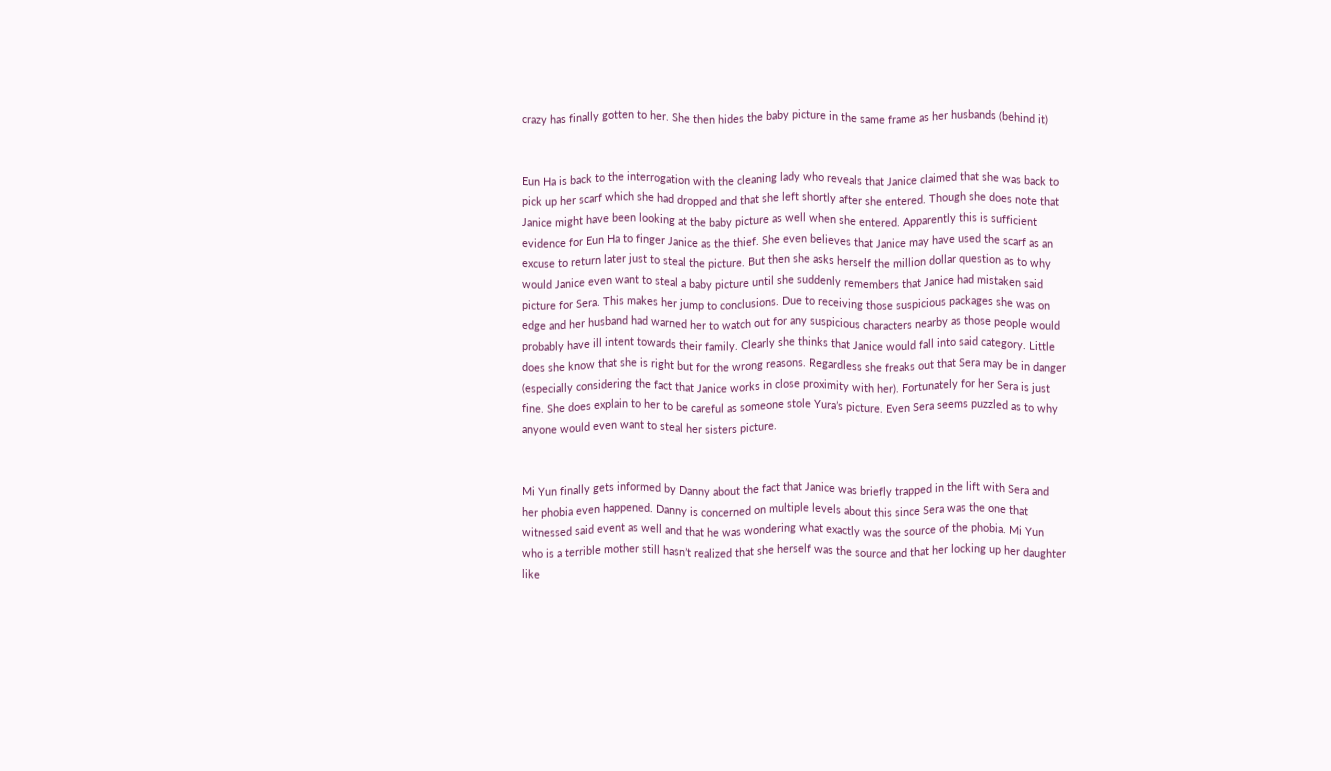crazy has finally gotten to her. She then hides the baby picture in the same frame as her husbands (behind it)


Eun Ha is back to the interrogation with the cleaning lady who reveals that Janice claimed that she was back to pick up her scarf which she had dropped and that she left shortly after she entered. Though she does note that Janice might have been looking at the baby picture as well when she entered. Apparently this is sufficient evidence for Eun Ha to finger Janice as the thief. She even believes that Janice may have used the scarf as an excuse to return later just to steal the picture. But then she asks herself the million dollar question as to why would Janice even want to steal a baby picture until she suddenly remembers that Janice had mistaken said picture for Sera. This makes her jump to conclusions. Due to receiving those suspicious packages she was on edge and her husband had warned her to watch out for any suspicious characters nearby as those people would probably have ill intent towards their family. Clearly she thinks that Janice would fall into said category. Little does she know that she is right but for the wrong reasons. Regardless she freaks out that Sera may be in danger (especially considering the fact that Janice works in close proximity with her). Fortunately for her Sera is just fine. She does explain to her to be careful as someone stole Yura’s picture. Even Sera seems puzzled as to why anyone would even want to steal her sisters picture.


Mi Yun finally gets informed by Danny about the fact that Janice was briefly trapped in the lift with Sera and her phobia even happened. Danny is concerned on multiple levels about this since Sera was the one that witnessed said event as well and that he was wondering what exactly was the source of the phobia. Mi Yun who is a terrible mother still hasn’t realized that she herself was the source and that her locking up her daughter like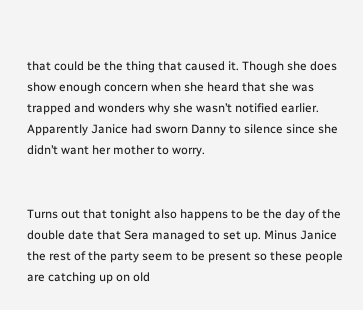that could be the thing that caused it. Though she does show enough concern when she heard that she was trapped and wonders why she wasn’t notified earlier. Apparently Janice had sworn Danny to silence since she didn’t want her mother to worry.


Turns out that tonight also happens to be the day of the double date that Sera managed to set up. Minus Janice the rest of the party seem to be present so these people are catching up on old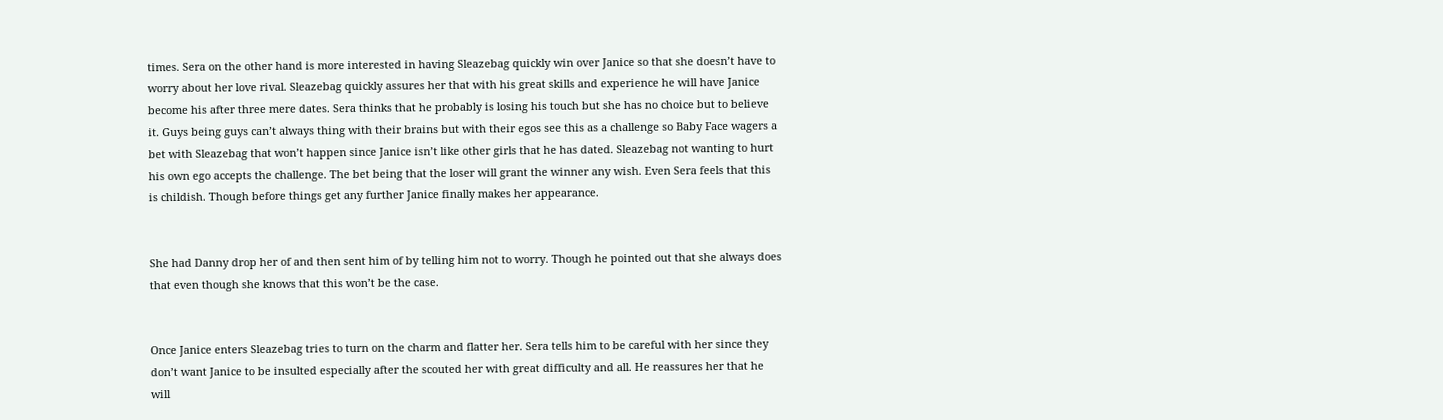times. Sera on the other hand is more interested in having Sleazebag quickly win over Janice so that she doesn’t have to worry about her love rival. Sleazebag quickly assures her that with his great skills and experience he will have Janice become his after three mere dates. Sera thinks that he probably is losing his touch but she has no choice but to believe it. Guys being guys can’t always thing with their brains but with their egos see this as a challenge so Baby Face wagers a bet with Sleazebag that won’t happen since Janice isn’t like other girls that he has dated. Sleazebag not wanting to hurt his own ego accepts the challenge. The bet being that the loser will grant the winner any wish. Even Sera feels that this is childish. Though before things get any further Janice finally makes her appearance.


She had Danny drop her of and then sent him of by telling him not to worry. Though he pointed out that she always does that even though she knows that this won’t be the case.


Once Janice enters Sleazebag tries to turn on the charm and flatter her. Sera tells him to be careful with her since they don’t want Janice to be insulted especially after the scouted her with great difficulty and all. He reassures her that he will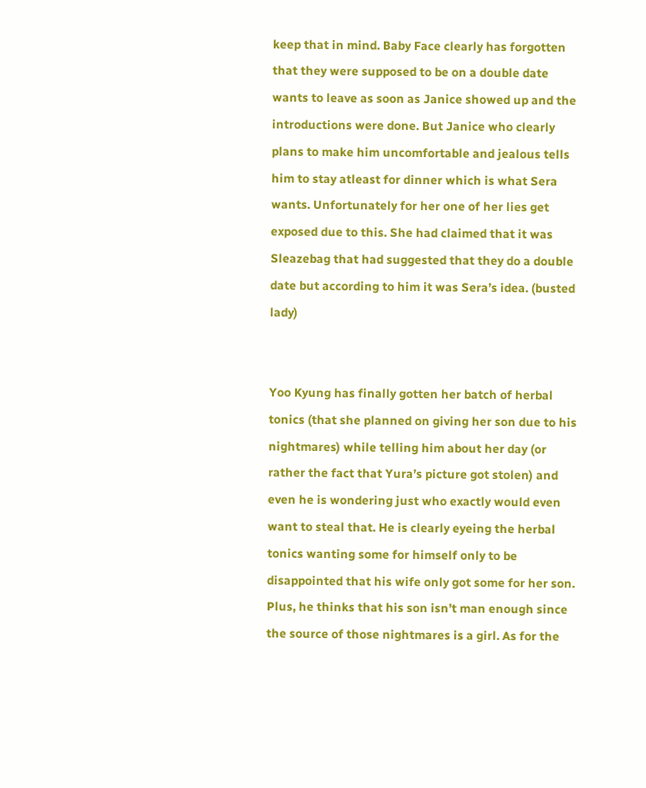keep that in mind. Baby Face clearly has forgotten that they were supposed to be on a double date wants to leave as soon as Janice showed up and the introductions were done. But Janice who clearly plans to make him uncomfortable and jealous tells him to stay atleast for dinner which is what Sera wants. Unfortunately for her one of her lies get exposed due to this. She had claimed that it was Sleazebag that had suggested that they do a double date but according to him it was Sera’s idea. (busted lady)


Yoo Kyung has finally gotten her batch of herbal tonics (that she planned on giving her son due to his nightmares) while telling him about her day (or rather the fact that Yura’s picture got stolen) and even he is wondering just who exactly would even want to steal that. He is clearly eyeing the herbal tonics wanting some for himself only to be disappointed that his wife only got some for her son. Plus, he thinks that his son isn’t man enough since the source of those nightmares is a girl. As for the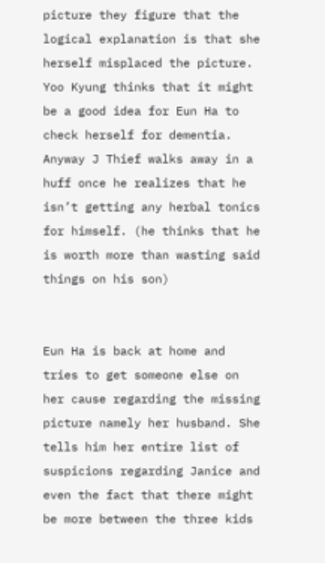picture they figure that the logical explanation is that she herself misplaced the picture. Yoo Kyung thinks that it might be a good idea for Eun Ha to check herself for dementia. Anyway J Thief walks away in a huff once he realizes that he isn’t getting any herbal tonics for himself. (he thinks that he is worth more than wasting said things on his son)


Eun Ha is back at home and tries to get someone else on her cause regarding the missing picture namely her husband. She tells him her entire list of suspicions regarding Janice and even the fact that there might be more between the three kids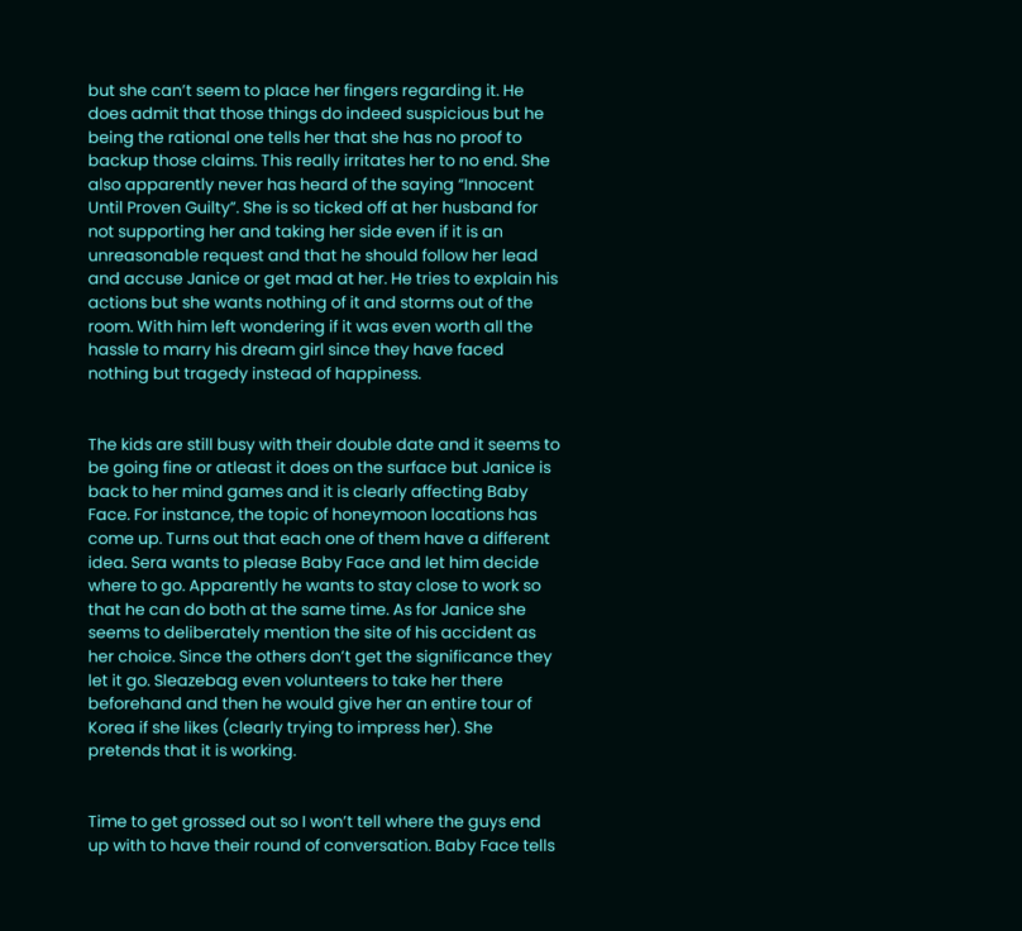but she can’t seem to place her fingers regarding it. He does admit that those things do indeed suspicious but he being the rational one tells her that she has no proof to backup those claims. This really irritates her to no end. She also apparently never has heard of the saying “Innocent Until Proven Guilty”. She is so ticked off at her husband for not supporting her and taking her side even if it is an unreasonable request and that he should follow her lead and accuse Janice or get mad at her. He tries to explain his actions but she wants nothing of it and storms out of the room. With him left wondering if it was even worth all the hassle to marry his dream girl since they have faced nothing but tragedy instead of happiness.


The kids are still busy with their double date and it seems to be going fine or atleast it does on the surface but Janice is back to her mind games and it is clearly affecting Baby Face. For instance, the topic of honeymoon locations has come up. Turns out that each one of them have a different idea. Sera wants to please Baby Face and let him decide where to go. Apparently he wants to stay close to work so that he can do both at the same time. As for Janice she seems to deliberately mention the site of his accident as her choice. Since the others don’t get the significance they let it go. Sleazebag even volunteers to take her there beforehand and then he would give her an entire tour of Korea if she likes (clearly trying to impress her). She pretends that it is working.


Time to get grossed out so I won’t tell where the guys end up with to have their round of conversation. Baby Face tells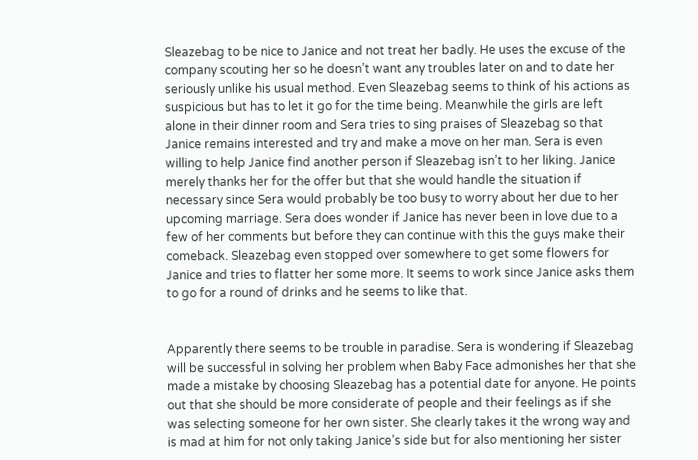Sleazebag to be nice to Janice and not treat her badly. He uses the excuse of the company scouting her so he doesn’t want any troubles later on and to date her seriously unlike his usual method. Even Sleazebag seems to think of his actions as suspicious but has to let it go for the time being. Meanwhile the girls are left alone in their dinner room and Sera tries to sing praises of Sleazebag so that Janice remains interested and try and make a move on her man. Sera is even willing to help Janice find another person if Sleazebag isn’t to her liking. Janice merely thanks her for the offer but that she would handle the situation if necessary since Sera would probably be too busy to worry about her due to her upcoming marriage. Sera does wonder if Janice has never been in love due to a few of her comments but before they can continue with this the guys make their comeback. Sleazebag even stopped over somewhere to get some flowers for Janice and tries to flatter her some more. It seems to work since Janice asks them to go for a round of drinks and he seems to like that.


Apparently there seems to be trouble in paradise. Sera is wondering if Sleazebag will be successful in solving her problem when Baby Face admonishes her that she made a mistake by choosing Sleazebag has a potential date for anyone. He points out that she should be more considerate of people and their feelings as if she was selecting someone for her own sister. She clearly takes it the wrong way and is mad at him for not only taking Janice’s side but for also mentioning her sister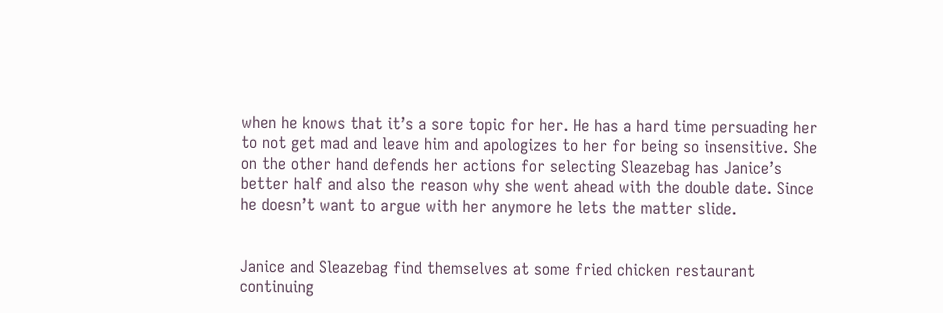when he knows that it’s a sore topic for her. He has a hard time persuading her to not get mad and leave him and apologizes to her for being so insensitive. She on the other hand defends her actions for selecting Sleazebag has Janice’s better half and also the reason why she went ahead with the double date. Since he doesn’t want to argue with her anymore he lets the matter slide.


Janice and Sleazebag find themselves at some fried chicken restaurant continuing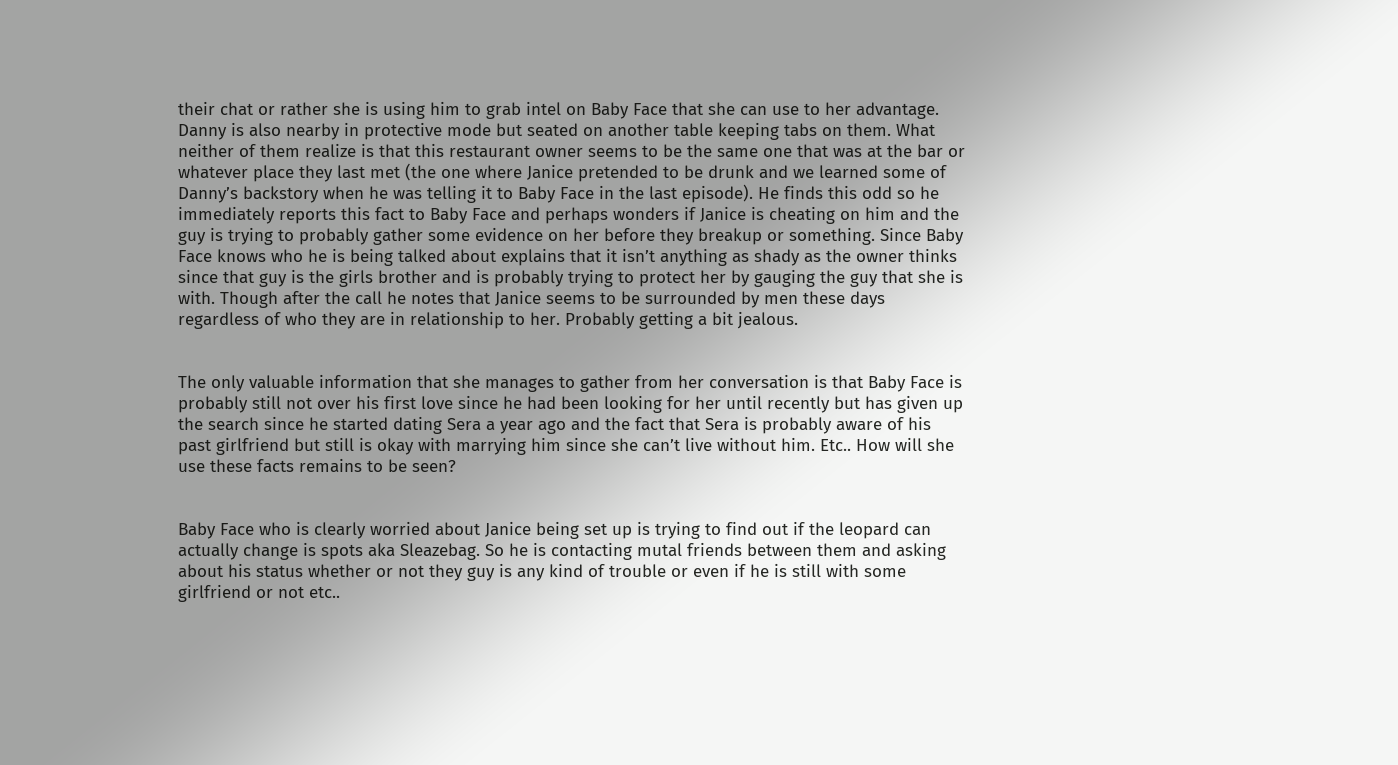their chat or rather she is using him to grab intel on Baby Face that she can use to her advantage. Danny is also nearby in protective mode but seated on another table keeping tabs on them. What neither of them realize is that this restaurant owner seems to be the same one that was at the bar or whatever place they last met (the one where Janice pretended to be drunk and we learned some of Danny’s backstory when he was telling it to Baby Face in the last episode). He finds this odd so he immediately reports this fact to Baby Face and perhaps wonders if Janice is cheating on him and the guy is trying to probably gather some evidence on her before they breakup or something. Since Baby Face knows who he is being talked about explains that it isn’t anything as shady as the owner thinks since that guy is the girls brother and is probably trying to protect her by gauging the guy that she is with. Though after the call he notes that Janice seems to be surrounded by men these days regardless of who they are in relationship to her. Probably getting a bit jealous.


The only valuable information that she manages to gather from her conversation is that Baby Face is probably still not over his first love since he had been looking for her until recently but has given up the search since he started dating Sera a year ago and the fact that Sera is probably aware of his past girlfriend but still is okay with marrying him since she can’t live without him. Etc.. How will she use these facts remains to be seen?


Baby Face who is clearly worried about Janice being set up is trying to find out if the leopard can actually change is spots aka Sleazebag. So he is contacting mutal friends between them and asking about his status whether or not they guy is any kind of trouble or even if he is still with some girlfriend or not etc..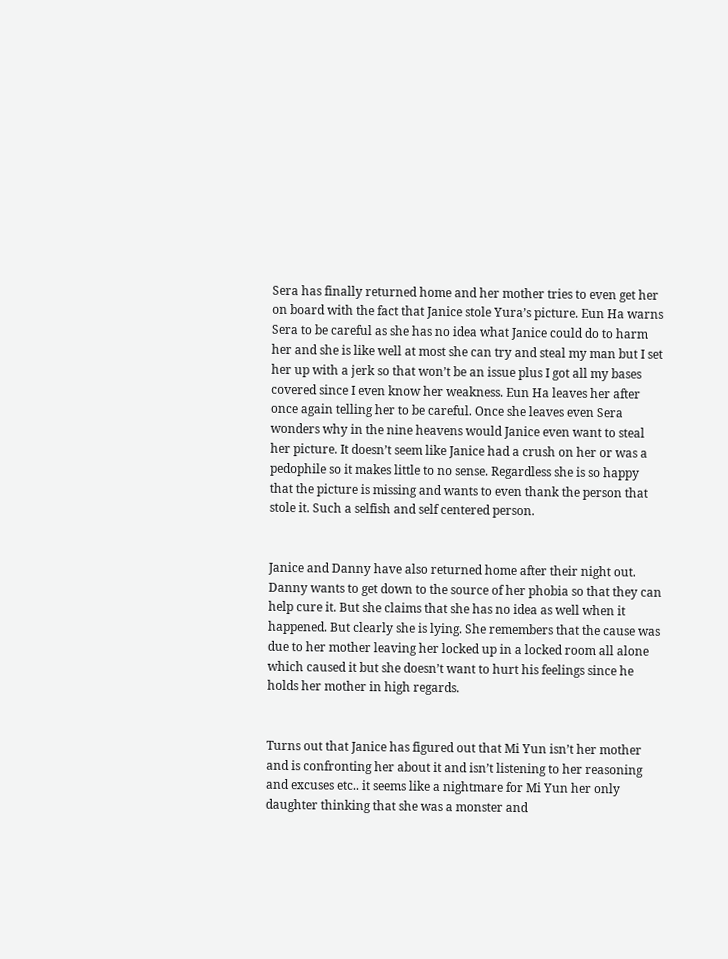Sera has finally returned home and her mother tries to even get her on board with the fact that Janice stole Yura’s picture. Eun Ha warns Sera to be careful as she has no idea what Janice could do to harm her and she is like well at most she can try and steal my man but I set her up with a jerk so that won’t be an issue plus I got all my bases covered since I even know her weakness. Eun Ha leaves her after once again telling her to be careful. Once she leaves even Sera wonders why in the nine heavens would Janice even want to steal her picture. It doesn’t seem like Janice had a crush on her or was a pedophile so it makes little to no sense. Regardless she is so happy that the picture is missing and wants to even thank the person that stole it. Such a selfish and self centered person.


Janice and Danny have also returned home after their night out. Danny wants to get down to the source of her phobia so that they can help cure it. But she claims that she has no idea as well when it happened. But clearly she is lying. She remembers that the cause was due to her mother leaving her locked up in a locked room all alone which caused it but she doesn’t want to hurt his feelings since he holds her mother in high regards.


Turns out that Janice has figured out that Mi Yun isn’t her mother and is confronting her about it and isn’t listening to her reasoning and excuses etc.. it seems like a nightmare for Mi Yun her only daughter thinking that she was a monster and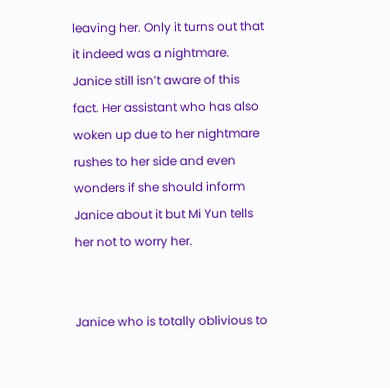leaving her. Only it turns out that it indeed was a nightmare. Janice still isn’t aware of this fact. Her assistant who has also woken up due to her nightmare rushes to her side and even wonders if she should inform Janice about it but Mi Yun tells her not to worry her.


Janice who is totally oblivious to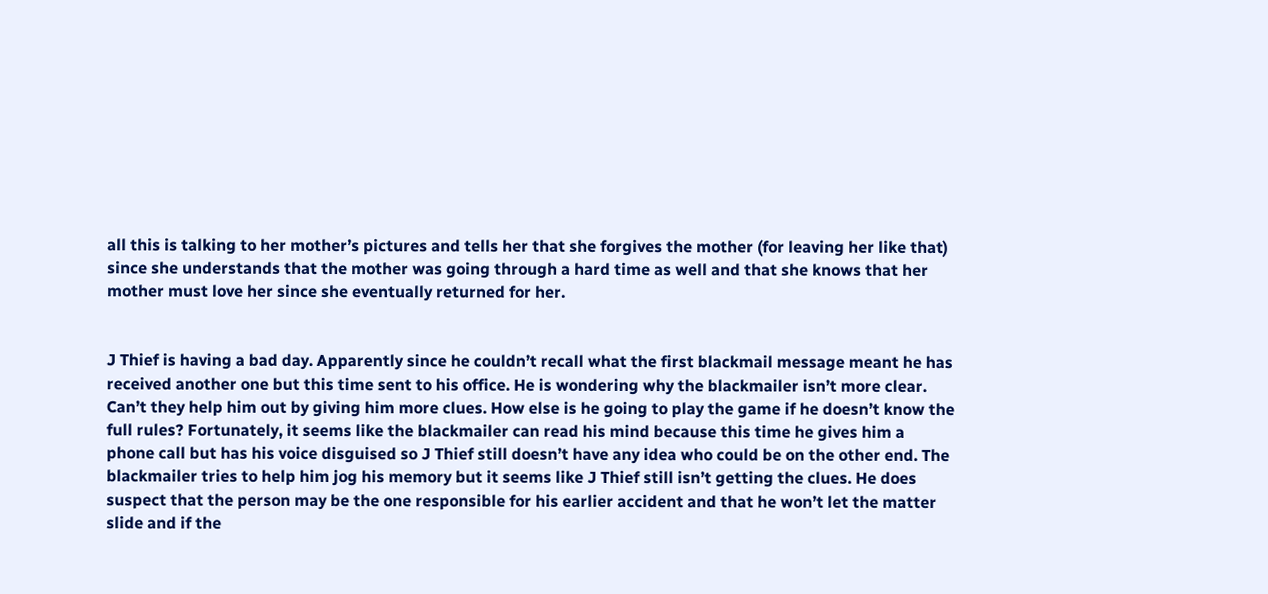all this is talking to her mother’s pictures and tells her that she forgives the mother (for leaving her like that) since she understands that the mother was going through a hard time as well and that she knows that her mother must love her since she eventually returned for her.


J Thief is having a bad day. Apparently since he couldn’t recall what the first blackmail message meant he has received another one but this time sent to his office. He is wondering why the blackmailer isn’t more clear. Can’t they help him out by giving him more clues. How else is he going to play the game if he doesn’t know the full rules? Fortunately, it seems like the blackmailer can read his mind because this time he gives him a phone call but has his voice disguised so J Thief still doesn’t have any idea who could be on the other end. The blackmailer tries to help him jog his memory but it seems like J Thief still isn’t getting the clues. He does suspect that the person may be the one responsible for his earlier accident and that he won’t let the matter slide and if the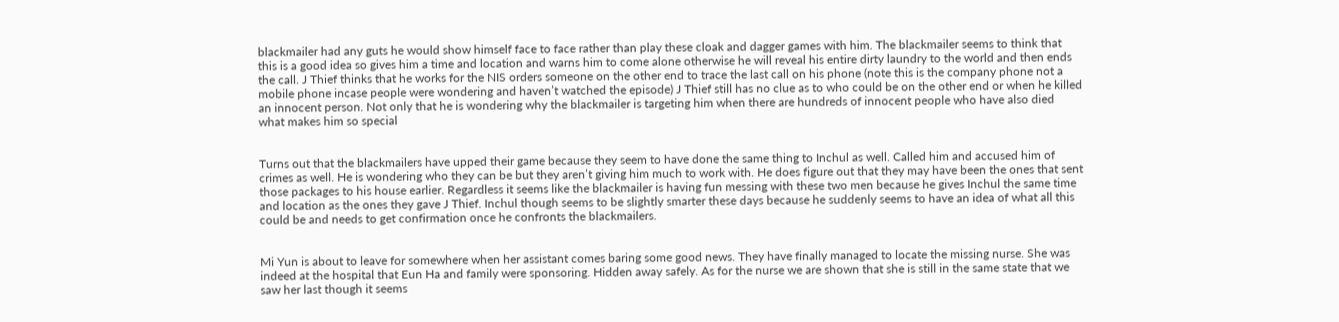blackmailer had any guts he would show himself face to face rather than play these cloak and dagger games with him. The blackmailer seems to think that this is a good idea so gives him a time and location and warns him to come alone otherwise he will reveal his entire dirty laundry to the world and then ends the call. J Thief thinks that he works for the NIS orders someone on the other end to trace the last call on his phone (note this is the company phone not a mobile phone incase people were wondering and haven’t watched the episode) J Thief still has no clue as to who could be on the other end or when he killed an innocent person. Not only that he is wondering why the blackmailer is targeting him when there are hundreds of innocent people who have also died what makes him so special


Turns out that the blackmailers have upped their game because they seem to have done the same thing to Inchul as well. Called him and accused him of crimes as well. He is wondering who they can be but they aren’t giving him much to work with. He does figure out that they may have been the ones that sent those packages to his house earlier. Regardless it seems like the blackmailer is having fun messing with these two men because he gives Inchul the same time and location as the ones they gave J Thief. Inchul though seems to be slightly smarter these days because he suddenly seems to have an idea of what all this could be and needs to get confirmation once he confronts the blackmailers.


Mi Yun is about to leave for somewhere when her assistant comes baring some good news. They have finally managed to locate the missing nurse. She was indeed at the hospital that Eun Ha and family were sponsoring. Hidden away safely. As for the nurse we are shown that she is still in the same state that we saw her last though it seems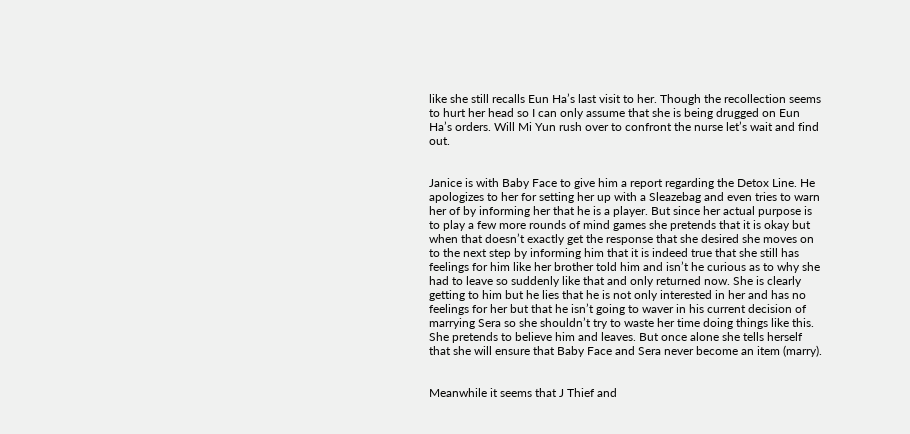like she still recalls Eun Ha’s last visit to her. Though the recollection seems to hurt her head so I can only assume that she is being drugged on Eun Ha’s orders. Will Mi Yun rush over to confront the nurse let’s wait and find out.


Janice is with Baby Face to give him a report regarding the Detox Line. He apologizes to her for setting her up with a Sleazebag and even tries to warn her of by informing her that he is a player. But since her actual purpose is to play a few more rounds of mind games she pretends that it is okay but when that doesn’t exactly get the response that she desired she moves on to the next step by informing him that it is indeed true that she still has feelings for him like her brother told him and isn’t he curious as to why she had to leave so suddenly like that and only returned now. She is clearly getting to him but he lies that he is not only interested in her and has no feelings for her but that he isn’t going to waver in his current decision of marrying Sera so she shouldn’t try to waste her time doing things like this. She pretends to believe him and leaves. But once alone she tells herself that she will ensure that Baby Face and Sera never become an item (marry).


Meanwhile it seems that J Thief and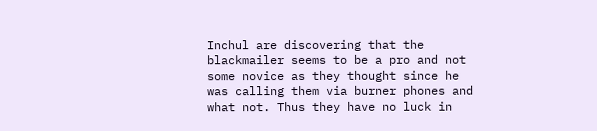Inchul are discovering that the blackmailer seems to be a pro and not some novice as they thought since he was calling them via burner phones and what not. Thus they have no luck in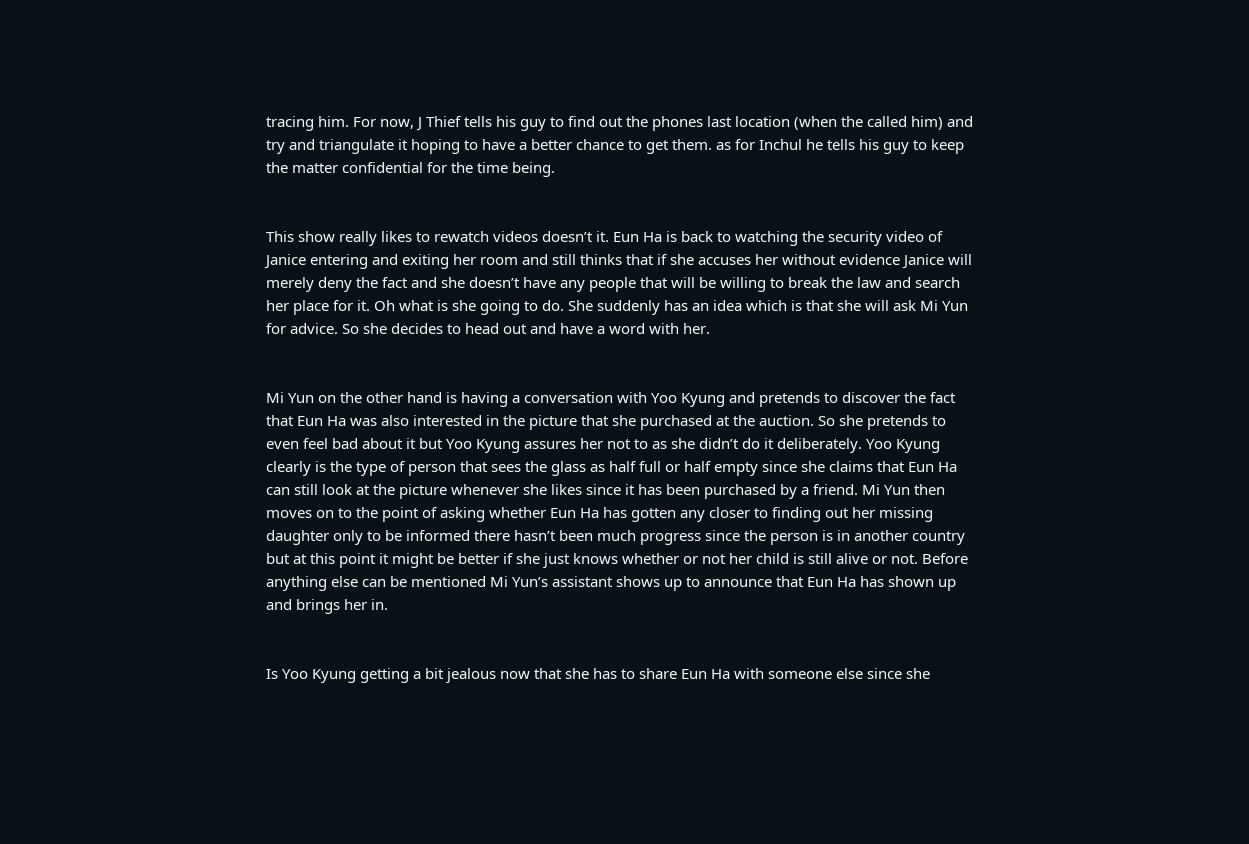tracing him. For now, J Thief tells his guy to find out the phones last location (when the called him) and try and triangulate it hoping to have a better chance to get them. as for Inchul he tells his guy to keep the matter confidential for the time being.


This show really likes to rewatch videos doesn’t it. Eun Ha is back to watching the security video of Janice entering and exiting her room and still thinks that if she accuses her without evidence Janice will merely deny the fact and she doesn’t have any people that will be willing to break the law and search her place for it. Oh what is she going to do. She suddenly has an idea which is that she will ask Mi Yun for advice. So she decides to head out and have a word with her.


Mi Yun on the other hand is having a conversation with Yoo Kyung and pretends to discover the fact that Eun Ha was also interested in the picture that she purchased at the auction. So she pretends to even feel bad about it but Yoo Kyung assures her not to as she didn’t do it deliberately. Yoo Kyung clearly is the type of person that sees the glass as half full or half empty since she claims that Eun Ha can still look at the picture whenever she likes since it has been purchased by a friend. Mi Yun then moves on to the point of asking whether Eun Ha has gotten any closer to finding out her missing daughter only to be informed there hasn’t been much progress since the person is in another country but at this point it might be better if she just knows whether or not her child is still alive or not. Before anything else can be mentioned Mi Yun’s assistant shows up to announce that Eun Ha has shown up and brings her in.


Is Yoo Kyung getting a bit jealous now that she has to share Eun Ha with someone else since she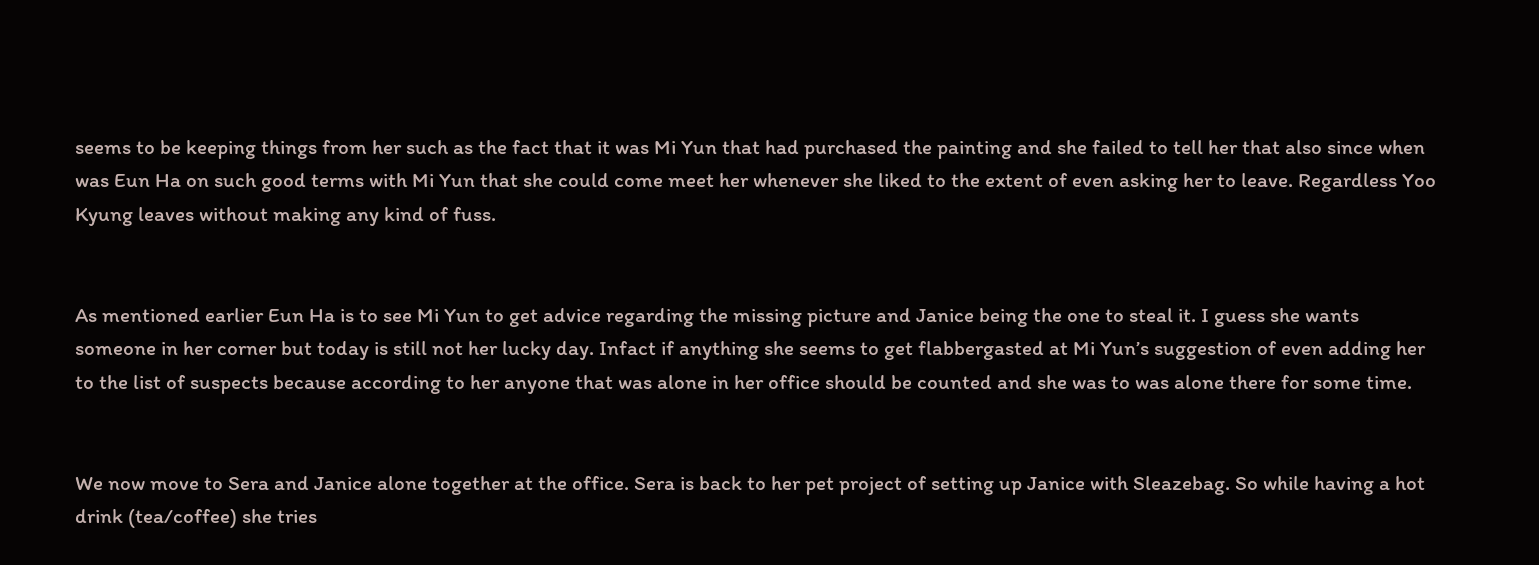seems to be keeping things from her such as the fact that it was Mi Yun that had purchased the painting and she failed to tell her that also since when was Eun Ha on such good terms with Mi Yun that she could come meet her whenever she liked to the extent of even asking her to leave. Regardless Yoo Kyung leaves without making any kind of fuss.


As mentioned earlier Eun Ha is to see Mi Yun to get advice regarding the missing picture and Janice being the one to steal it. I guess she wants someone in her corner but today is still not her lucky day. Infact if anything she seems to get flabbergasted at Mi Yun’s suggestion of even adding her to the list of suspects because according to her anyone that was alone in her office should be counted and she was to was alone there for some time.


We now move to Sera and Janice alone together at the office. Sera is back to her pet project of setting up Janice with Sleazebag. So while having a hot drink (tea/coffee) she tries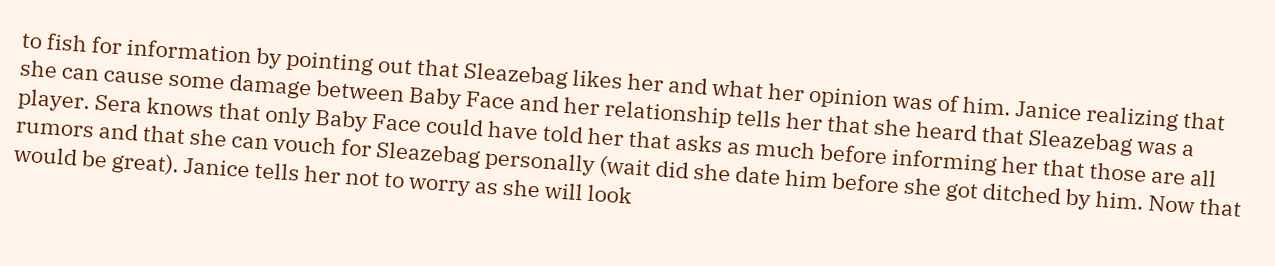to fish for information by pointing out that Sleazebag likes her and what her opinion was of him. Janice realizing that she can cause some damage between Baby Face and her relationship tells her that she heard that Sleazebag was a player. Sera knows that only Baby Face could have told her that asks as much before informing her that those are all rumors and that she can vouch for Sleazebag personally (wait did she date him before she got ditched by him. Now that would be great). Janice tells her not to worry as she will look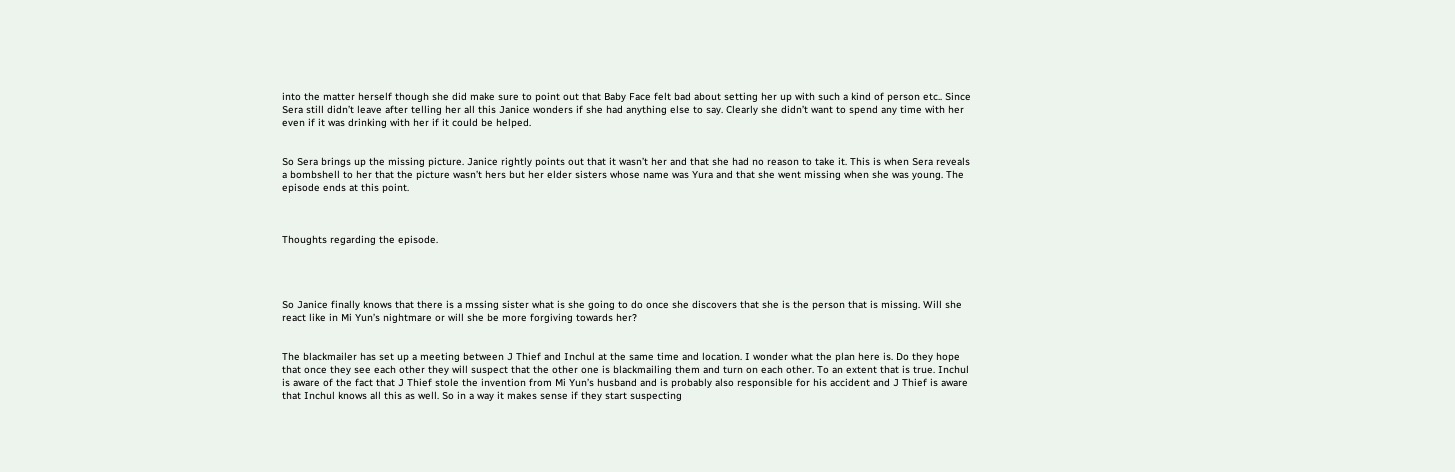into the matter herself though she did make sure to point out that Baby Face felt bad about setting her up with such a kind of person etc.. Since Sera still didn’t leave after telling her all this Janice wonders if she had anything else to say. Clearly she didn’t want to spend any time with her even if it was drinking with her if it could be helped.


So Sera brings up the missing picture. Janice rightly points out that it wasn’t her and that she had no reason to take it. This is when Sera reveals a bombshell to her that the picture wasn’t hers but her elder sisters whose name was Yura and that she went missing when she was young. The episode ends at this point.



Thoughts regarding the episode.




So Janice finally knows that there is a mssing sister what is she going to do once she discovers that she is the person that is missing. Will she react like in Mi Yun’s nightmare or will she be more forgiving towards her?


The blackmailer has set up a meeting between J Thief and Inchul at the same time and location. I wonder what the plan here is. Do they hope that once they see each other they will suspect that the other one is blackmailing them and turn on each other. To an extent that is true. Inchul is aware of the fact that J Thief stole the invention from Mi Yun’s husband and is probably also responsible for his accident and J Thief is aware that Inchul knows all this as well. So in a way it makes sense if they start suspecting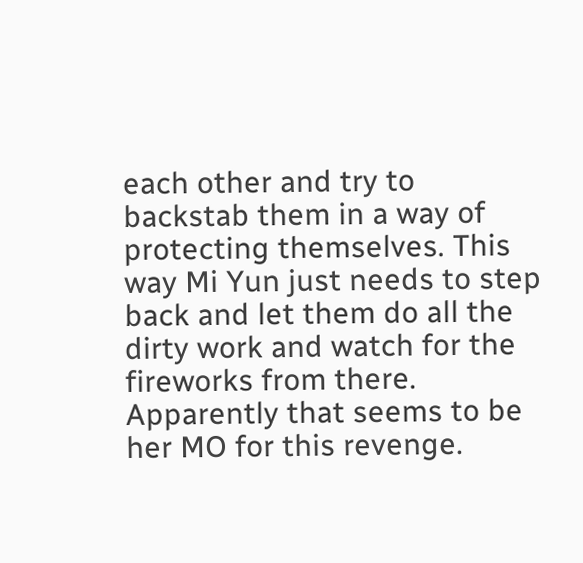each other and try to backstab them in a way of protecting themselves. This way Mi Yun just needs to step back and let them do all the dirty work and watch for the fireworks from there. Apparently that seems to be her MO for this revenge.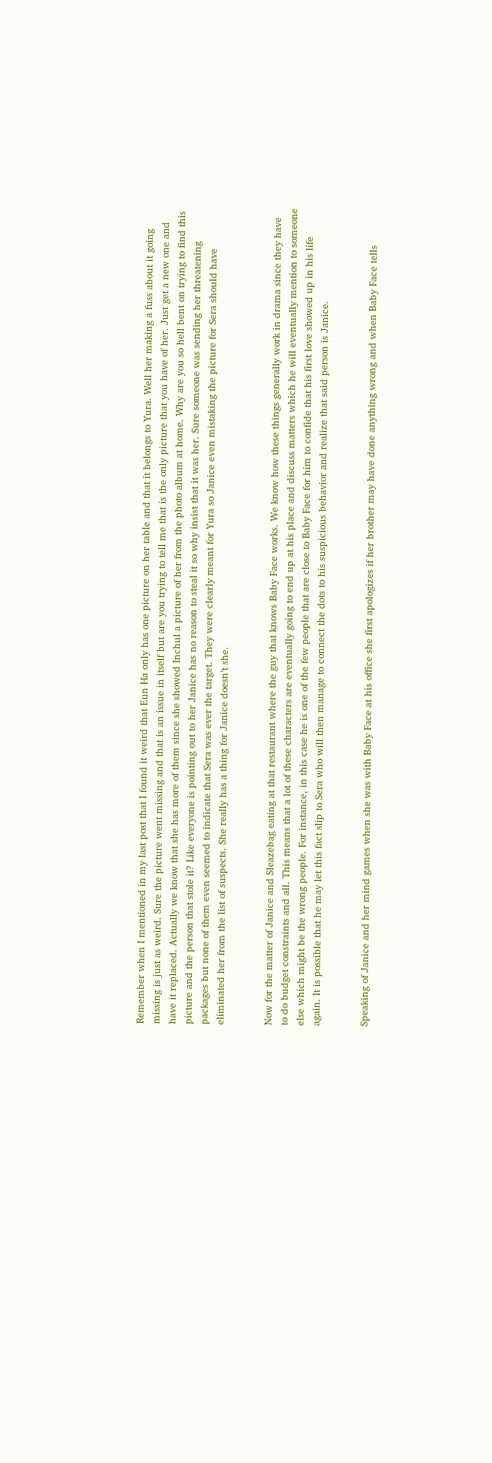Remember when I mentioned in my last post that I found it weird that Eun Ha only has one picture on her table and that it belongs to Yura. Well her making a fuss about it going missing is just as weird. Sure the picture went missing and that is an issue in itself but are you trying to tell me that is the only picture that you have of her. Just get a new one and have it replaced. Actually we know that she has more of them since she showed Inchul a picture of her from the photo album at home. Why are you so hell bent on trying to find this picture and the person that stole it? Like everyone is pointing out to her Janice has no reason to steal it so why insist that it was her. Sure someone was sending her threatening packages but none of them even seemed to indicate that Sera was ever the target. They were clearly meant for Yura so Janice even mistaking the picture for Sera should have eliminated her from the list of suspects. She really has a thing for Janice doesn’t she.


Now for the matter of Janice and Sleazebag eating at that restaurant where the guy that knows Baby Face works. We know how these things generally work in drama since they have to do budget constraints and all. This means that a lot of these characters are eventually going to end up at his place and discuss matters which he will eventually mention to someone else which might be the wrong people. For instance, in this case he is one of the few people that are close to Baby Face for him to confide that his first love showed up in his life again. It is possible that he may let this fact slip to Sera who will then manage to connect the dots to his suspicious behavior and realize that said person is Janice.


Speaking of Janice and her mind games when she was with Baby Face at his office she first apologizes if her brother may have done anything wrong and when Baby Face tells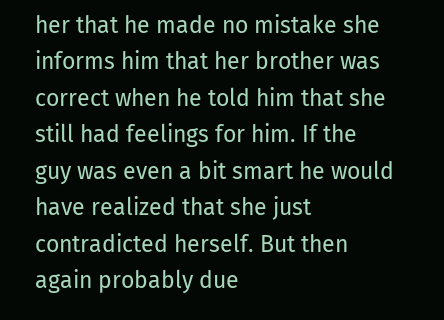her that he made no mistake she informs him that her brother was correct when he told him that she still had feelings for him. If the guy was even a bit smart he would have realized that she just contradicted herself. But then again probably due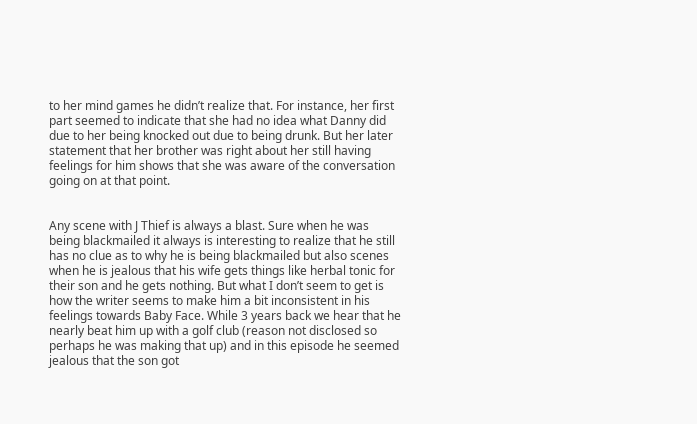to her mind games he didn’t realize that. For instance, her first part seemed to indicate that she had no idea what Danny did due to her being knocked out due to being drunk. But her later statement that her brother was right about her still having feelings for him shows that she was aware of the conversation going on at that point.


Any scene with J Thief is always a blast. Sure when he was being blackmailed it always is interesting to realize that he still has no clue as to why he is being blackmailed but also scenes when he is jealous that his wife gets things like herbal tonic for their son and he gets nothing. But what I don’t seem to get is how the writer seems to make him a bit inconsistent in his feelings towards Baby Face. While 3 years back we hear that he nearly beat him up with a golf club (reason not disclosed so perhaps he was making that up) and in this episode he seemed jealous that the son got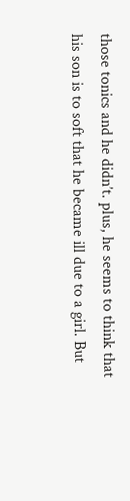those tonics and he didn’t. plus, he seems to think that his son is to soft that he became ill due to a girl. But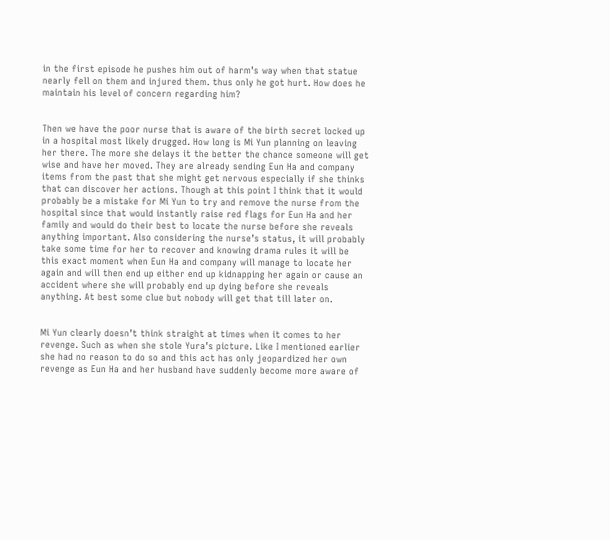in the first episode he pushes him out of harm’s way when that statue nearly fell on them and injured them. thus only he got hurt. How does he maintain his level of concern regarding him?


Then we have the poor nurse that is aware of the birth secret locked up in a hospital most likely drugged. How long is Mi Yun planning on leaving her there. The more she delays it the better the chance someone will get wise and have her moved. They are already sending Eun Ha and company items from the past that she might get nervous especially if she thinks that can discover her actions. Though at this point I think that it would probably be a mistake for Mi Yun to try and remove the nurse from the hospital since that would instantly raise red flags for Eun Ha and her family and would do their best to locate the nurse before she reveals anything important. Also considering the nurse’s status, it will probably take some time for her to recover and knowing drama rules it will be this exact moment when Eun Ha and company will manage to locate her again and will then end up either end up kidnapping her again or cause an accident where she will probably end up dying before she reveals anything. At best some clue but nobody will get that till later on.


Mi Yun clearly doesn’t think straight at times when it comes to her revenge. Such as when she stole Yura’s picture. Like I mentioned earlier she had no reason to do so and this act has only jeopardized her own revenge as Eun Ha and her husband have suddenly become more aware of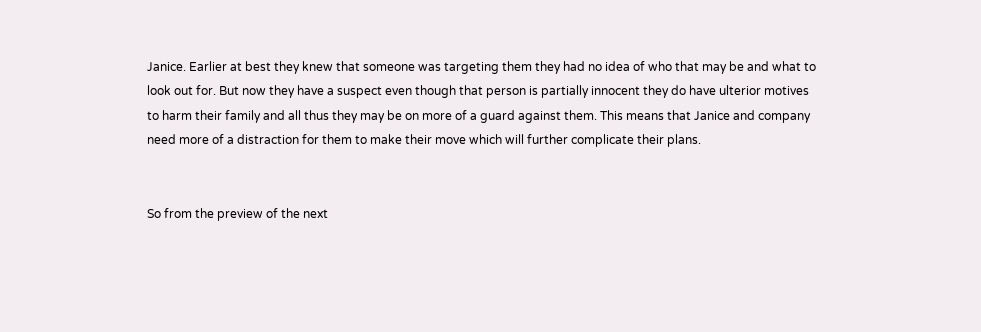Janice. Earlier at best they knew that someone was targeting them they had no idea of who that may be and what to look out for. But now they have a suspect even though that person is partially innocent they do have ulterior motives to harm their family and all thus they may be on more of a guard against them. This means that Janice and company need more of a distraction for them to make their move which will further complicate their plans.


So from the preview of the next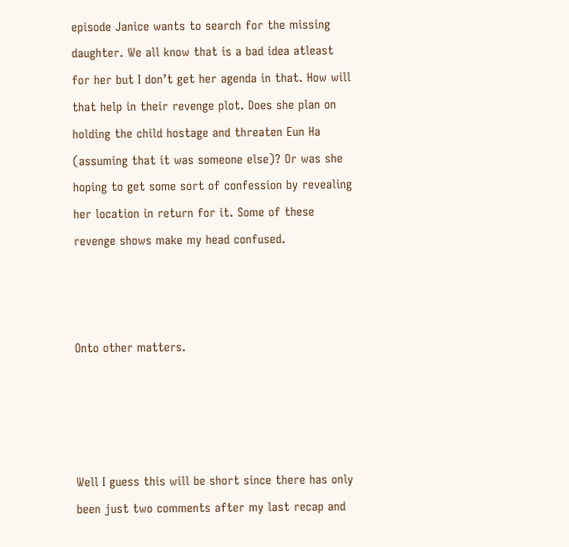episode Janice wants to search for the missing daughter. We all know that is a bad idea atleast for her but I don’t get her agenda in that. How will that help in their revenge plot. Does she plan on holding the child hostage and threaten Eun Ha (assuming that it was someone else)? Or was she hoping to get some sort of confession by revealing her location in return for it. Some of these revenge shows make my head confused.



Onto other matters.




Well I guess this will be short since there has only been just two comments after my last recap and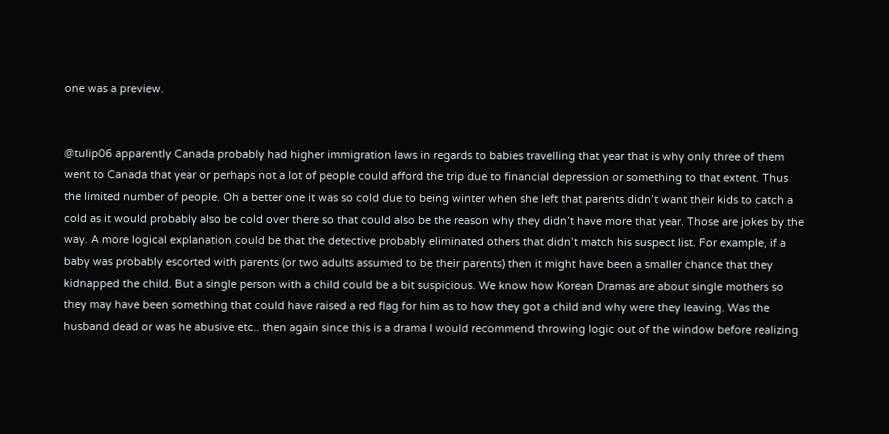one was a preview.


@tulip06 apparently Canada probably had higher immigration laws in regards to babies travelling that year that is why only three of them went to Canada that year or perhaps not a lot of people could afford the trip due to financial depression or something to that extent. Thus the limited number of people. Oh a better one it was so cold due to being winter when she left that parents didn’t want their kids to catch a cold as it would probably also be cold over there so that could also be the reason why they didn’t have more that year. Those are jokes by the way. A more logical explanation could be that the detective probably eliminated others that didn’t match his suspect list. For example, if a baby was probably escorted with parents (or two adults assumed to be their parents) then it might have been a smaller chance that they kidnapped the child. But a single person with a child could be a bit suspicious. We know how Korean Dramas are about single mothers so they may have been something that could have raised a red flag for him as to how they got a child and why were they leaving. Was the husband dead or was he abusive etc.. then again since this is a drama I would recommend throwing logic out of the window before realizing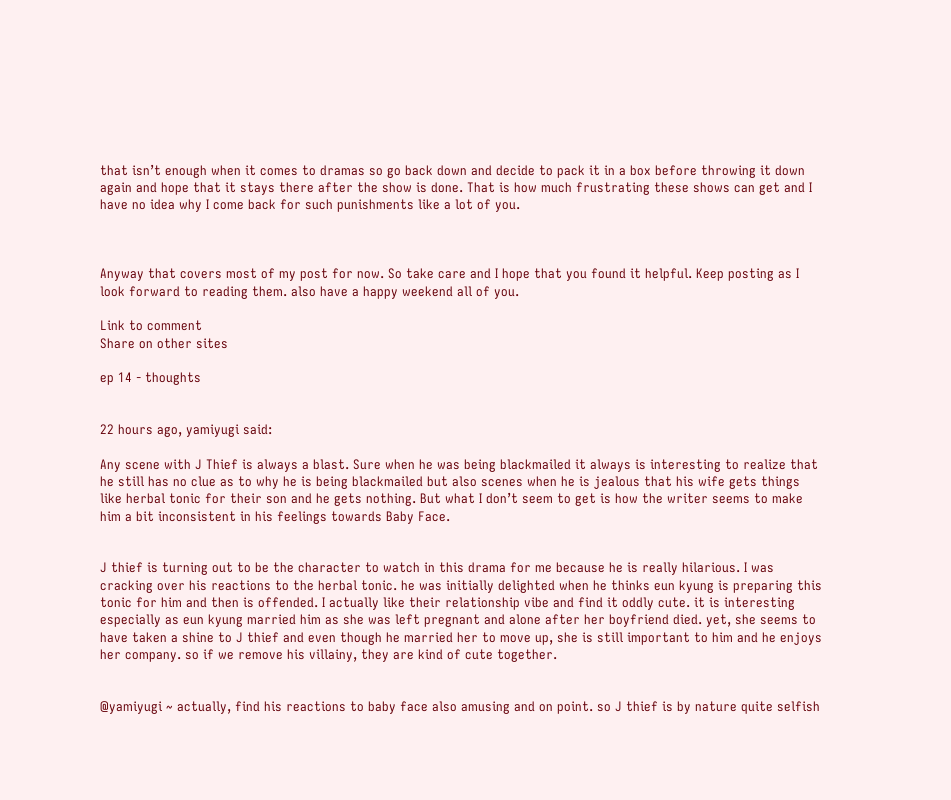that isn’t enough when it comes to dramas so go back down and decide to pack it in a box before throwing it down again and hope that it stays there after the show is done. That is how much frustrating these shows can get and I have no idea why I come back for such punishments like a lot of you.



Anyway that covers most of my post for now. So take care and I hope that you found it helpful. Keep posting as I look forward to reading them. also have a happy weekend all of you.

Link to comment
Share on other sites

ep 14 - thoughts


22 hours ago, yamiyugi said:

Any scene with J Thief is always a blast. Sure when he was being blackmailed it always is interesting to realize that he still has no clue as to why he is being blackmailed but also scenes when he is jealous that his wife gets things like herbal tonic for their son and he gets nothing. But what I don’t seem to get is how the writer seems to make him a bit inconsistent in his feelings towards Baby Face.


J thief is turning out to be the character to watch in this drama for me because he is really hilarious. I was cracking over his reactions to the herbal tonic. he was initially delighted when he thinks eun kyung is preparing this tonic for him and then is offended. I actually like their relationship vibe and find it oddly cute. it is interesting especially as eun kyung married him as she was left pregnant and alone after her boyfriend died. yet, she seems to have taken a shine to J thief and even though he married her to move up, she is still important to him and he enjoys her company. so if we remove his villainy, they are kind of cute together.


@yamiyugi ~ actually, find his reactions to baby face also amusing and on point. so J thief is by nature quite selfish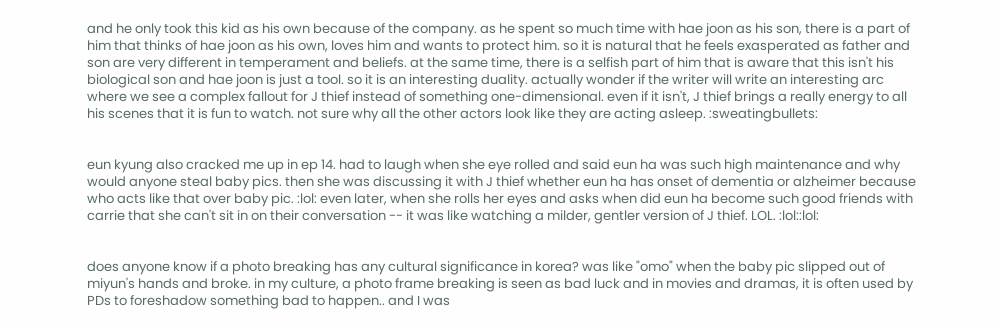and he only took this kid as his own because of the company. as he spent so much time with hae joon as his son, there is a part of him that thinks of hae joon as his own, loves him and wants to protect him. so it is natural that he feels exasperated as father and son are very different in temperament and beliefs. at the same time, there is a selfish part of him that is aware that this isn't his biological son and hae joon is just a tool. so it is an interesting duality. actually wonder if the writer will write an interesting arc where we see a complex fallout for J thief instead of something one-dimensional. even if it isn't, J thief brings a really energy to all his scenes that it is fun to watch. not sure why all the other actors look like they are acting asleep. :sweatingbullets:


eun kyung also cracked me up in ep 14. had to laugh when she eye rolled and said eun ha was such high maintenance and why would anyone steal baby pics. then she was discussing it with J thief whether eun ha has onset of dementia or alzheimer because who acts like that over baby pic. :lol: even later, when she rolls her eyes and asks when did eun ha become such good friends with carrie that she can't sit in on their conversation -- it was like watching a milder, gentler version of J thief. LOL. :lol::lol:


does anyone know if a photo breaking has any cultural significance in korea? was like "omo" when the baby pic slipped out of miyun's hands and broke. in my culture, a photo frame breaking is seen as bad luck and in movies and dramas, it is often used by PDs to foreshadow something bad to happen.. and I was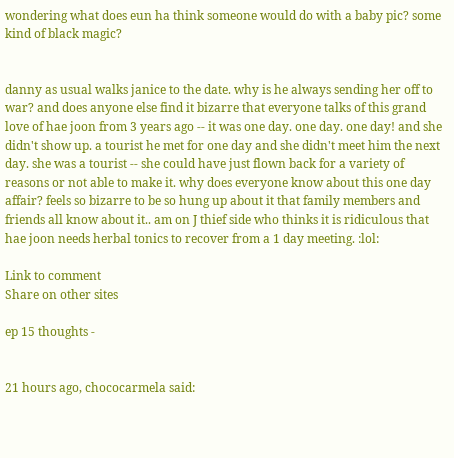wondering what does eun ha think someone would do with a baby pic? some kind of black magic?


danny as usual walks janice to the date. why is he always sending her off to war? and does anyone else find it bizarre that everyone talks of this grand love of hae joon from 3 years ago -- it was one day. one day. one day! and she didn't show up. a tourist he met for one day and she didn't meet him the next day. she was a tourist -- she could have just flown back for a variety of reasons or not able to make it. why does everyone know about this one day affair? feels so bizarre to be so hung up about it that family members and friends all know about it.. am on J thief side who thinks it is ridiculous that hae joon needs herbal tonics to recover from a 1 day meeting. :lol:

Link to comment
Share on other sites

ep 15 thoughts -


21 hours ago, chococarmela said: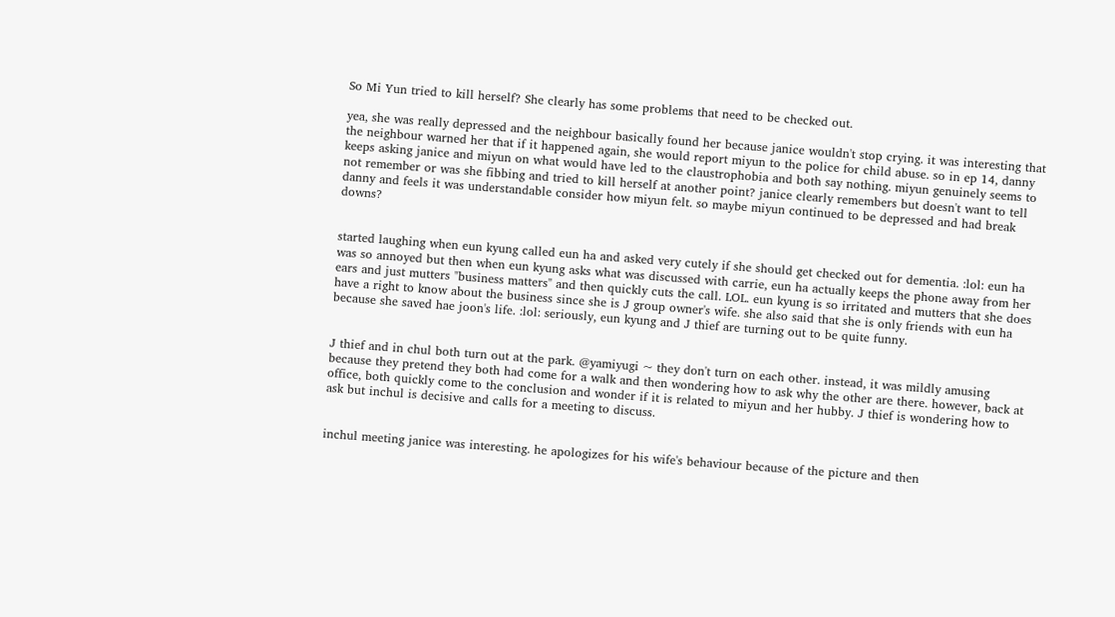So Mi Yun tried to kill herself? She clearly has some problems that need to be checked out.

yea, she was really depressed and the neighbour basically found her because janice wouldn't stop crying. it was interesting that the neighbour warned her that if it happened again, she would report miyun to the police for child abuse. so in ep 14, danny keeps asking janice and miyun on what would have led to the claustrophobia and both say nothing. miyun genuinely seems to not remember or was she fibbing and tried to kill herself at another point? janice clearly remembers but doesn't want to tell danny and feels it was understandable consider how miyun felt. so maybe miyun continued to be depressed and had break downs?


started laughing when eun kyung called eun ha and asked very cutely if she should get checked out for dementia. :lol: eun ha was so annoyed but then when eun kyung asks what was discussed with carrie, eun ha actually keeps the phone away from her ears and just mutters "business matters" and then quickly cuts the call. LOL. eun kyung is so irritated and mutters that she does have a right to know about the business since she is J group owner's wife. she also said that she is only friends with eun ha because she saved hae joon's life. :lol: seriously, eun kyung and J thief are turning out to be quite funny.


J thief and in chul both turn out at the park. @yamiyugi ~ they don't turn on each other. instead, it was mildly amusing because they pretend they both had come for a walk and then wondering how to ask why the other are there. however, back at office, both quickly come to the conclusion and wonder if it is related to miyun and her hubby. J thief is wondering how to ask but inchul is decisive and calls for a meeting to discuss.


inchul meeting janice was interesting. he apologizes for his wife's behaviour because of the picture and then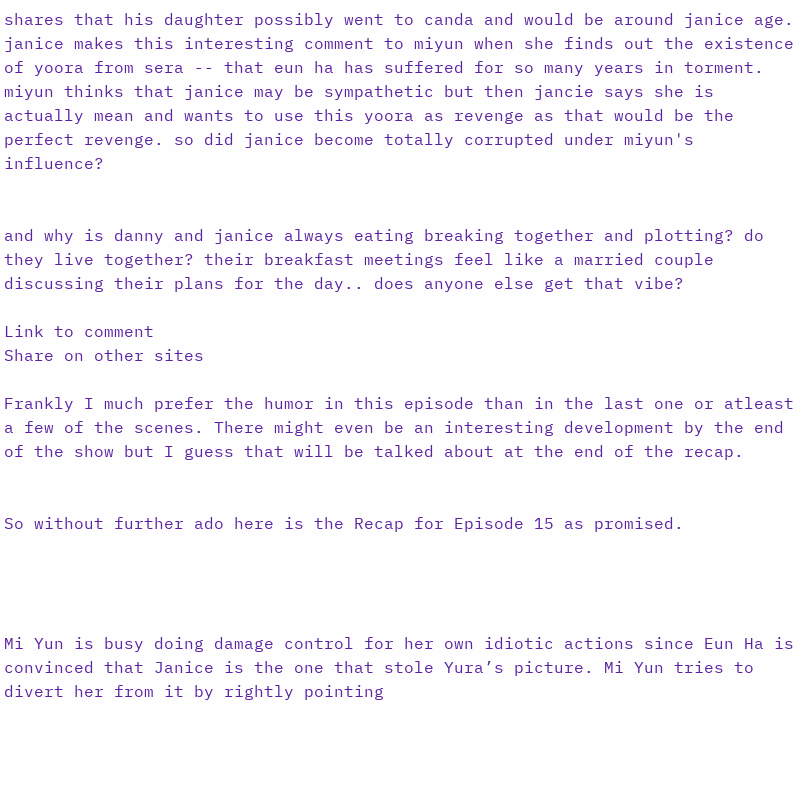shares that his daughter possibly went to canda and would be around janice age. janice makes this interesting comment to miyun when she finds out the existence of yoora from sera -- that eun ha has suffered for so many years in torment. miyun thinks that janice may be sympathetic but then jancie says she is actually mean and wants to use this yoora as revenge as that would be the perfect revenge. so did janice become totally corrupted under miyun's influence?


and why is danny and janice always eating breaking together and plotting? do they live together? their breakfast meetings feel like a married couple discussing their plans for the day.. does anyone else get that vibe?

Link to comment
Share on other sites

Frankly I much prefer the humor in this episode than in the last one or atleast a few of the scenes. There might even be an interesting development by the end of the show but I guess that will be talked about at the end of the recap.


So without further ado here is the Recap for Episode 15 as promised.




Mi Yun is busy doing damage control for her own idiotic actions since Eun Ha is convinced that Janice is the one that stole Yura’s picture. Mi Yun tries to divert her from it by rightly pointing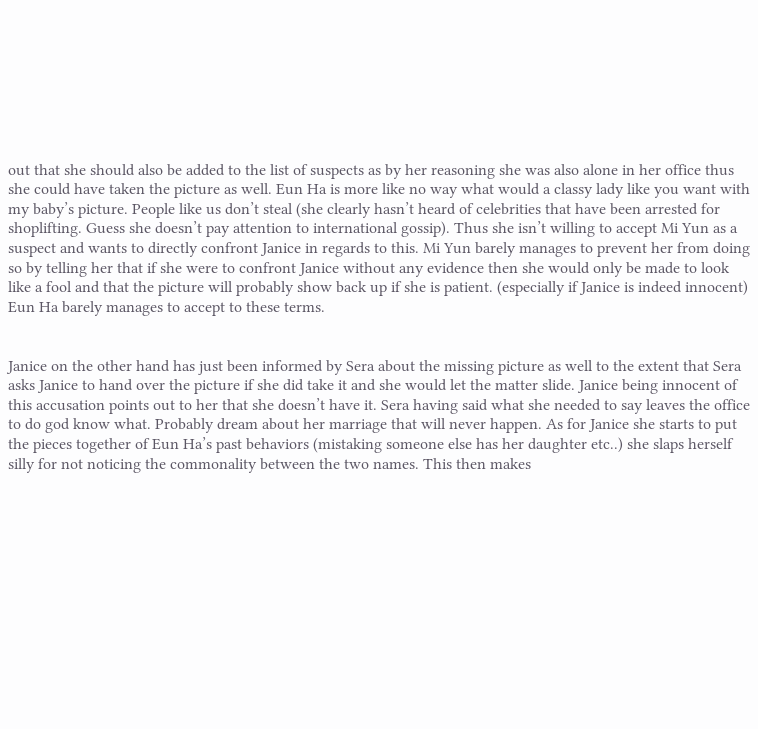out that she should also be added to the list of suspects as by her reasoning she was also alone in her office thus she could have taken the picture as well. Eun Ha is more like no way what would a classy lady like you want with my baby’s picture. People like us don’t steal (she clearly hasn’t heard of celebrities that have been arrested for shoplifting. Guess she doesn’t pay attention to international gossip). Thus she isn’t willing to accept Mi Yun as a suspect and wants to directly confront Janice in regards to this. Mi Yun barely manages to prevent her from doing so by telling her that if she were to confront Janice without any evidence then she would only be made to look like a fool and that the picture will probably show back up if she is patient. (especially if Janice is indeed innocent) Eun Ha barely manages to accept to these terms.


Janice on the other hand has just been informed by Sera about the missing picture as well to the extent that Sera asks Janice to hand over the picture if she did take it and she would let the matter slide. Janice being innocent of this accusation points out to her that she doesn’t have it. Sera having said what she needed to say leaves the office to do god know what. Probably dream about her marriage that will never happen. As for Janice she starts to put the pieces together of Eun Ha’s past behaviors (mistaking someone else has her daughter etc..) she slaps herself silly for not noticing the commonality between the two names. This then makes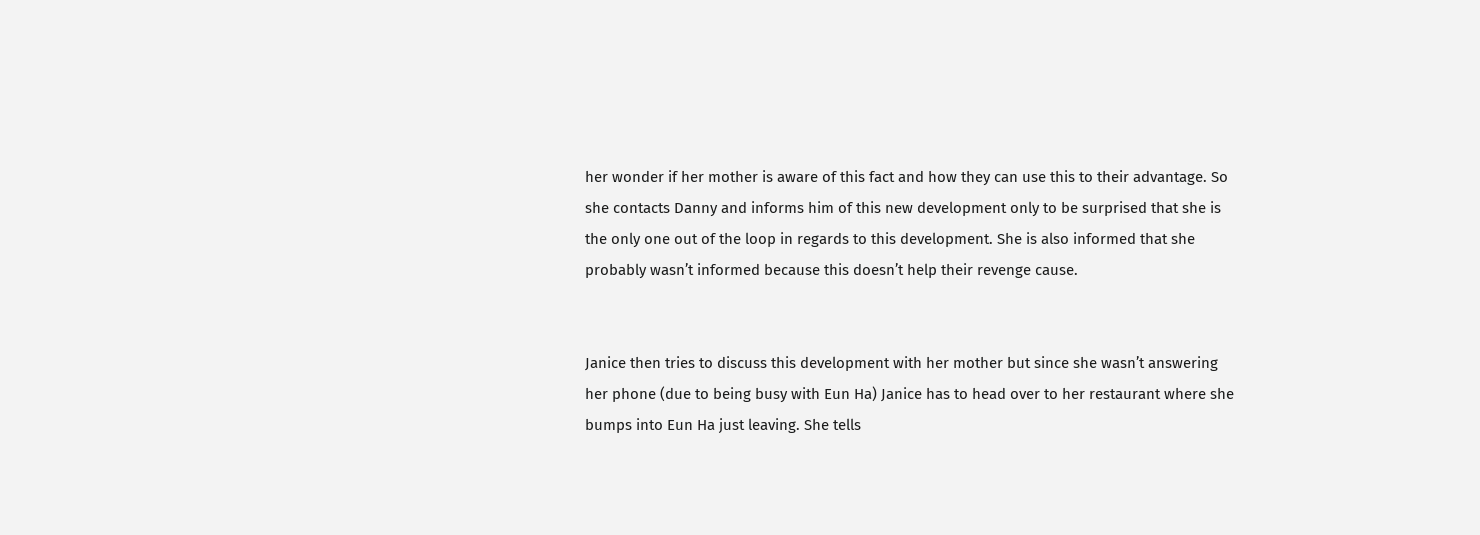her wonder if her mother is aware of this fact and how they can use this to their advantage. So she contacts Danny and informs him of this new development only to be surprised that she is the only one out of the loop in regards to this development. She is also informed that she probably wasn’t informed because this doesn’t help their revenge cause.


Janice then tries to discuss this development with her mother but since she wasn’t answering her phone (due to being busy with Eun Ha) Janice has to head over to her restaurant where she bumps into Eun Ha just leaving. She tells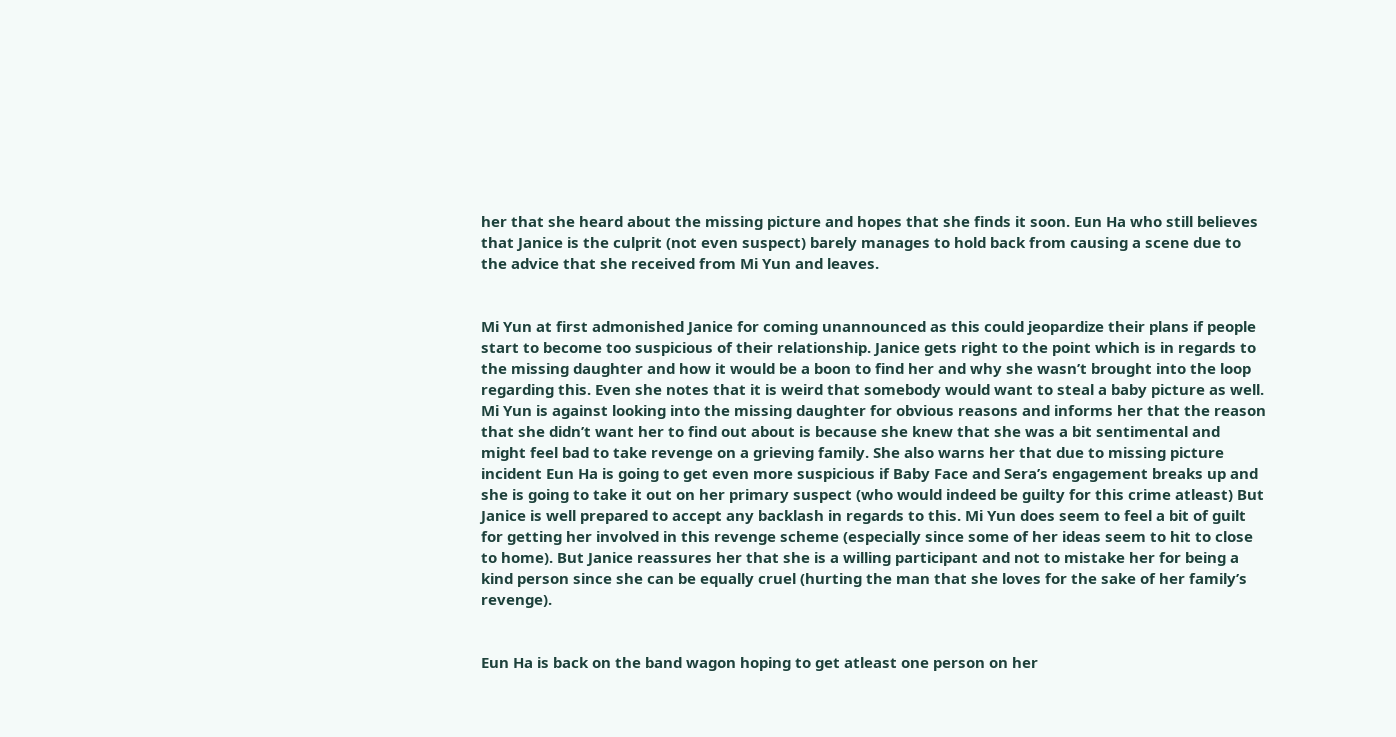her that she heard about the missing picture and hopes that she finds it soon. Eun Ha who still believes that Janice is the culprit (not even suspect) barely manages to hold back from causing a scene due to the advice that she received from Mi Yun and leaves.


Mi Yun at first admonished Janice for coming unannounced as this could jeopardize their plans if people start to become too suspicious of their relationship. Janice gets right to the point which is in regards to the missing daughter and how it would be a boon to find her and why she wasn’t brought into the loop regarding this. Even she notes that it is weird that somebody would want to steal a baby picture as well. Mi Yun is against looking into the missing daughter for obvious reasons and informs her that the reason that she didn’t want her to find out about is because she knew that she was a bit sentimental and might feel bad to take revenge on a grieving family. She also warns her that due to missing picture incident Eun Ha is going to get even more suspicious if Baby Face and Sera’s engagement breaks up and she is going to take it out on her primary suspect (who would indeed be guilty for this crime atleast) But Janice is well prepared to accept any backlash in regards to this. Mi Yun does seem to feel a bit of guilt for getting her involved in this revenge scheme (especially since some of her ideas seem to hit to close to home). But Janice reassures her that she is a willing participant and not to mistake her for being a kind person since she can be equally cruel (hurting the man that she loves for the sake of her family’s revenge).


Eun Ha is back on the band wagon hoping to get atleast one person on her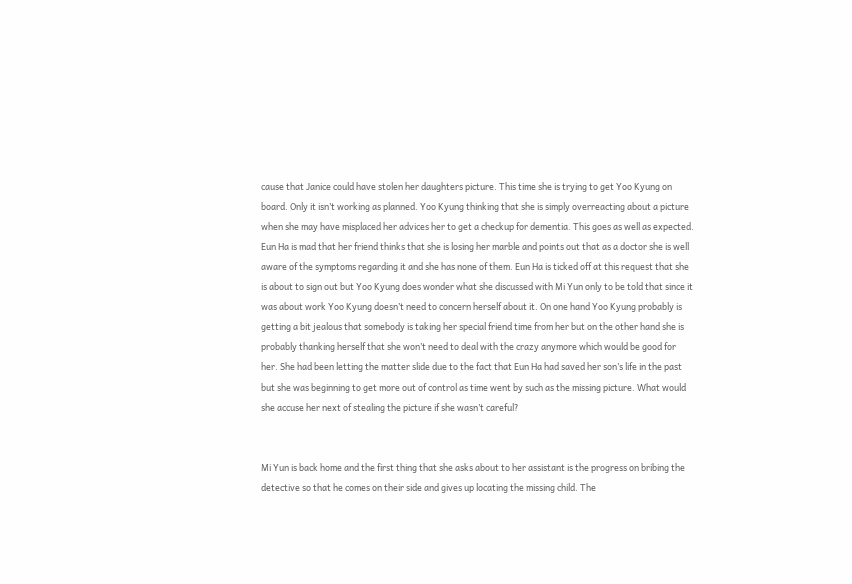cause that Janice could have stolen her daughters picture. This time she is trying to get Yoo Kyung on board. Only it isn’t working as planned. Yoo Kyung thinking that she is simply overreacting about a picture when she may have misplaced her advices her to get a checkup for dementia. This goes as well as expected. Eun Ha is mad that her friend thinks that she is losing her marble and points out that as a doctor she is well aware of the symptoms regarding it and she has none of them. Eun Ha is ticked off at this request that she is about to sign out but Yoo Kyung does wonder what she discussed with Mi Yun only to be told that since it was about work Yoo Kyung doesn’t need to concern herself about it. On one hand Yoo Kyung probably is getting a bit jealous that somebody is taking her special friend time from her but on the other hand she is probably thanking herself that she won’t need to deal with the crazy anymore which would be good for her. She had been letting the matter slide due to the fact that Eun Ha had saved her son’s life in the past but she was beginning to get more out of control as time went by such as the missing picture. What would she accuse her next of stealing the picture if she wasn’t careful?


Mi Yun is back home and the first thing that she asks about to her assistant is the progress on bribing the detective so that he comes on their side and gives up locating the missing child. The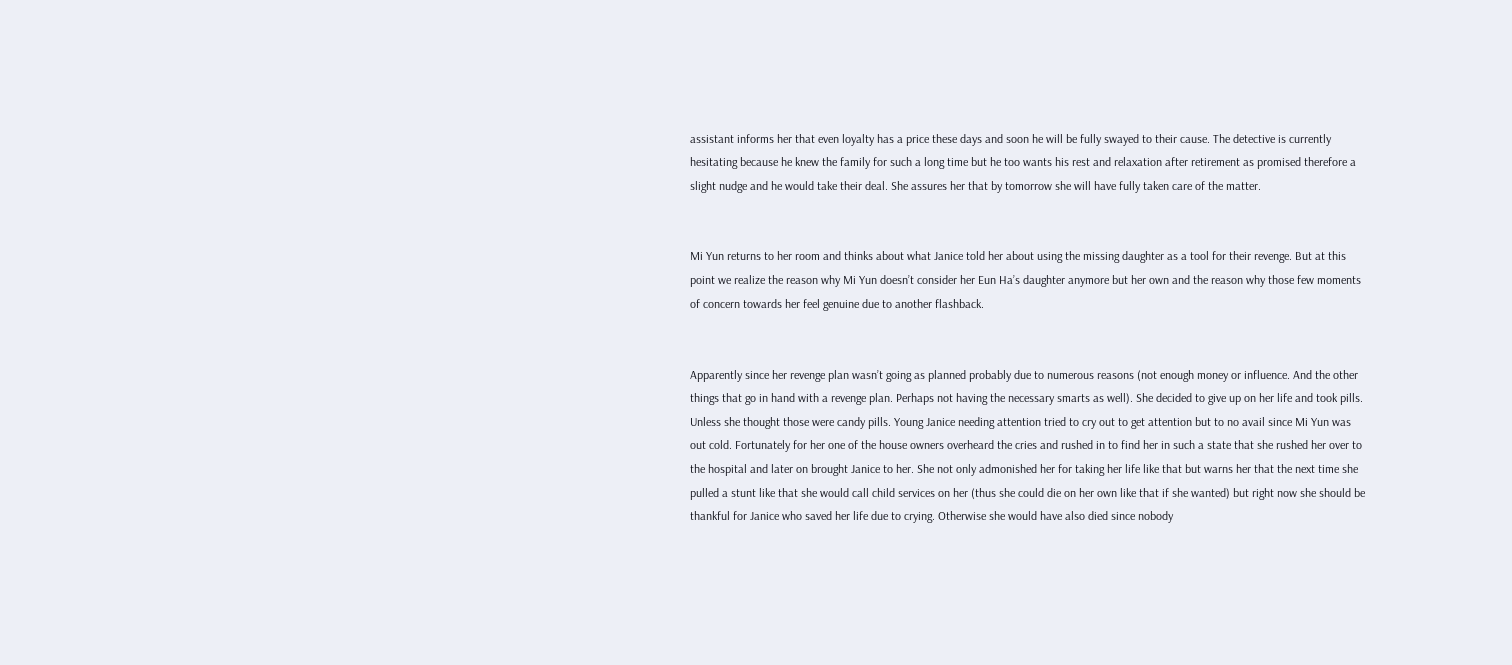assistant informs her that even loyalty has a price these days and soon he will be fully swayed to their cause. The detective is currently hesitating because he knew the family for such a long time but he too wants his rest and relaxation after retirement as promised therefore a slight nudge and he would take their deal. She assures her that by tomorrow she will have fully taken care of the matter.


Mi Yun returns to her room and thinks about what Janice told her about using the missing daughter as a tool for their revenge. But at this point we realize the reason why Mi Yun doesn’t consider her Eun Ha’s daughter anymore but her own and the reason why those few moments of concern towards her feel genuine due to another flashback.


Apparently since her revenge plan wasn’t going as planned probably due to numerous reasons (not enough money or influence. And the other things that go in hand with a revenge plan. Perhaps not having the necessary smarts as well). She decided to give up on her life and took pills. Unless she thought those were candy pills. Young Janice needing attention tried to cry out to get attention but to no avail since Mi Yun was out cold. Fortunately for her one of the house owners overheard the cries and rushed in to find her in such a state that she rushed her over to the hospital and later on brought Janice to her. She not only admonished her for taking her life like that but warns her that the next time she pulled a stunt like that she would call child services on her (thus she could die on her own like that if she wanted) but right now she should be thankful for Janice who saved her life due to crying. Otherwise she would have also died since nobody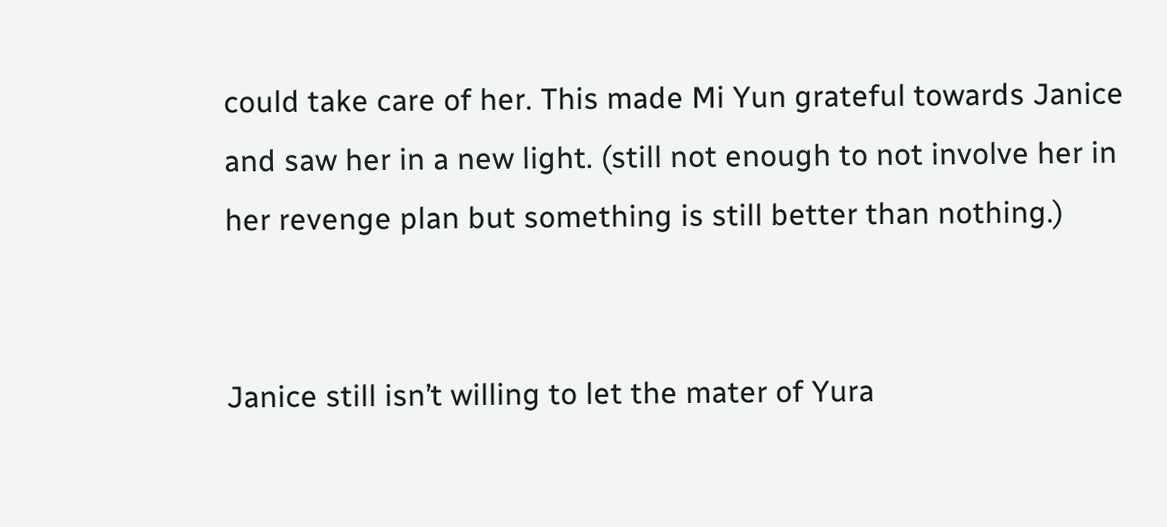could take care of her. This made Mi Yun grateful towards Janice and saw her in a new light. (still not enough to not involve her in her revenge plan but something is still better than nothing.)


Janice still isn’t willing to let the mater of Yura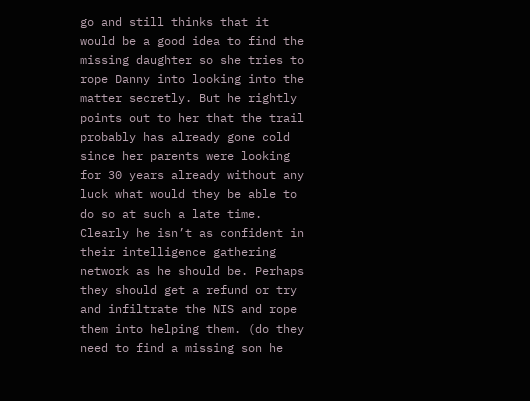go and still thinks that it would be a good idea to find the missing daughter so she tries to rope Danny into looking into the matter secretly. But he rightly points out to her that the trail probably has already gone cold since her parents were looking for 30 years already without any luck what would they be able to do so at such a late time. Clearly he isn’t as confident in their intelligence gathering network as he should be. Perhaps they should get a refund or try and infiltrate the NIS and rope them into helping them. (do they need to find a missing son he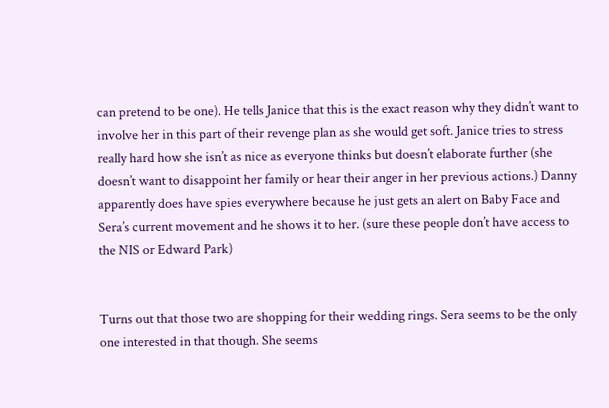can pretend to be one). He tells Janice that this is the exact reason why they didn’t want to involve her in this part of their revenge plan as she would get soft. Janice tries to stress really hard how she isn’t as nice as everyone thinks but doesn’t elaborate further (she doesn’t want to disappoint her family or hear their anger in her previous actions.) Danny apparently does have spies everywhere because he just gets an alert on Baby Face and Sera’s current movement and he shows it to her. (sure these people don’t have access to the NIS or Edward Park)


Turns out that those two are shopping for their wedding rings. Sera seems to be the only one interested in that though. She seems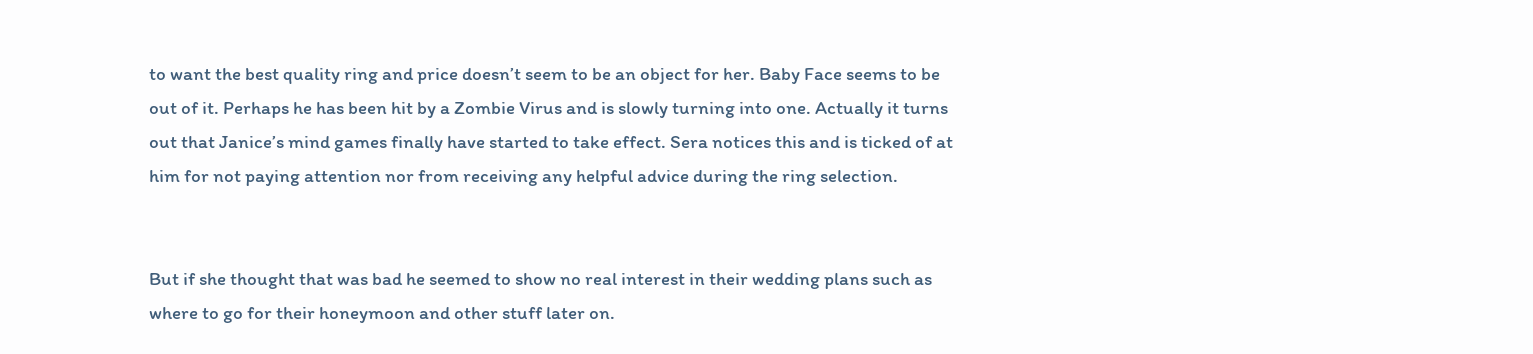to want the best quality ring and price doesn’t seem to be an object for her. Baby Face seems to be out of it. Perhaps he has been hit by a Zombie Virus and is slowly turning into one. Actually it turns out that Janice’s mind games finally have started to take effect. Sera notices this and is ticked of at him for not paying attention nor from receiving any helpful advice during the ring selection.


But if she thought that was bad he seemed to show no real interest in their wedding plans such as where to go for their honeymoon and other stuff later on.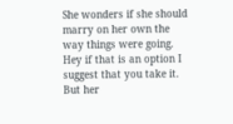She wonders if she should marry on her own the way things were going. Hey if that is an option I suggest that you take it. But her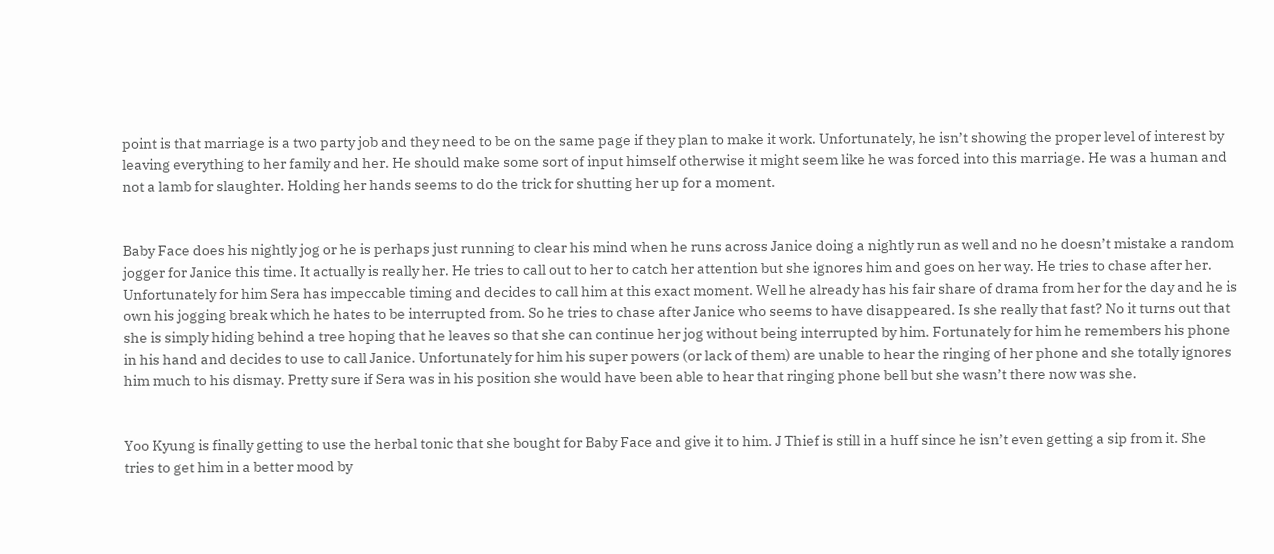point is that marriage is a two party job and they need to be on the same page if they plan to make it work. Unfortunately, he isn’t showing the proper level of interest by leaving everything to her family and her. He should make some sort of input himself otherwise it might seem like he was forced into this marriage. He was a human and not a lamb for slaughter. Holding her hands seems to do the trick for shutting her up for a moment.


Baby Face does his nightly jog or he is perhaps just running to clear his mind when he runs across Janice doing a nightly run as well and no he doesn’t mistake a random jogger for Janice this time. It actually is really her. He tries to call out to her to catch her attention but she ignores him and goes on her way. He tries to chase after her. Unfortunately for him Sera has impeccable timing and decides to call him at this exact moment. Well he already has his fair share of drama from her for the day and he is own his jogging break which he hates to be interrupted from. So he tries to chase after Janice who seems to have disappeared. Is she really that fast? No it turns out that she is simply hiding behind a tree hoping that he leaves so that she can continue her jog without being interrupted by him. Fortunately for him he remembers his phone in his hand and decides to use to call Janice. Unfortunately for him his super powers (or lack of them) are unable to hear the ringing of her phone and she totally ignores him much to his dismay. Pretty sure if Sera was in his position she would have been able to hear that ringing phone bell but she wasn’t there now was she.


Yoo Kyung is finally getting to use the herbal tonic that she bought for Baby Face and give it to him. J Thief is still in a huff since he isn’t even getting a sip from it. She tries to get him in a better mood by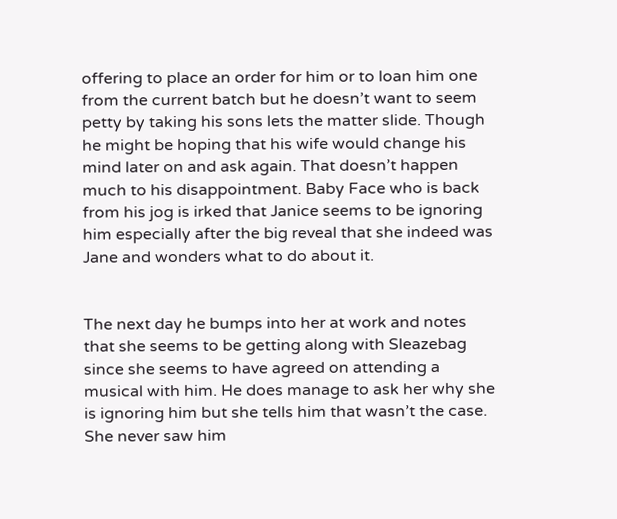offering to place an order for him or to loan him one from the current batch but he doesn’t want to seem petty by taking his sons lets the matter slide. Though he might be hoping that his wife would change his mind later on and ask again. That doesn’t happen much to his disappointment. Baby Face who is back from his jog is irked that Janice seems to be ignoring him especially after the big reveal that she indeed was Jane and wonders what to do about it.


The next day he bumps into her at work and notes that she seems to be getting along with Sleazebag since she seems to have agreed on attending a musical with him. He does manage to ask her why she is ignoring him but she tells him that wasn’t the case. She never saw him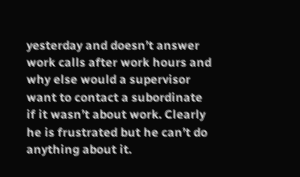yesterday and doesn’t answer work calls after work hours and why else would a supervisor want to contact a subordinate if it wasn’t about work. Clearly he is frustrated but he can’t do anything about it.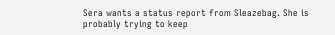Sera wants a status report from Sleazebag. She is probably trying to keep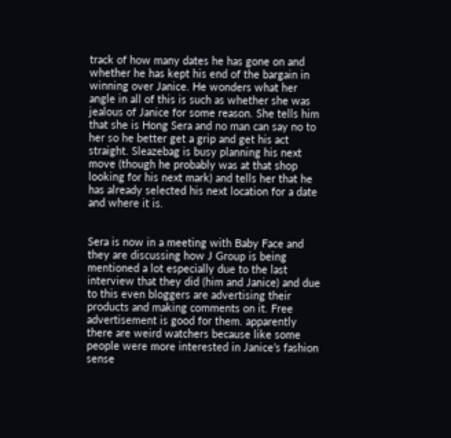track of how many dates he has gone on and whether he has kept his end of the bargain in winning over Janice. He wonders what her angle in all of this is such as whether she was jealous of Janice for some reason. She tells him that she is Hong Sera and no man can say no to her so he better get a grip and get his act straight. Sleazebag is busy planning his next move (though he probably was at that shop looking for his next mark) and tells her that he has already selected his next location for a date and where it is.


Sera is now in a meeting with Baby Face and they are discussing how J Group is being mentioned a lot especially due to the last interview that they did (him and Janice) and due to this even bloggers are advertising their products and making comments on it. Free advertisement is good for them. apparently there are weird watchers because like some people were more interested in Janice’s fashion sense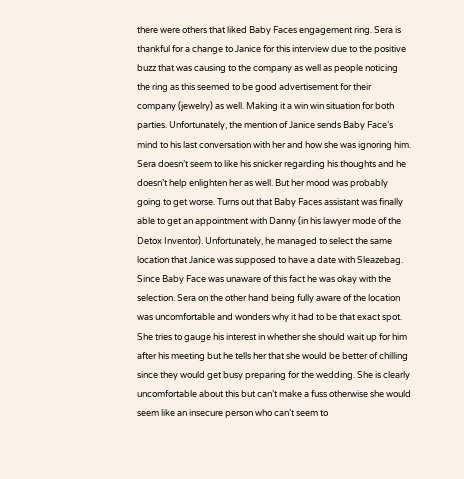there were others that liked Baby Faces engagement ring. Sera is thankful for a change to Janice for this interview due to the positive buzz that was causing to the company as well as people noticing the ring as this seemed to be good advertisement for their company (jewelry) as well. Making it a win win situation for both parties. Unfortunately, the mention of Janice sends Baby Face’s mind to his last conversation with her and how she was ignoring him. Sera doesn’t seem to like his snicker regarding his thoughts and he doesn’t help enlighten her as well. But her mood was probably going to get worse. Turns out that Baby Faces assistant was finally able to get an appointment with Danny (in his lawyer mode of the Detox Inventor). Unfortunately, he managed to select the same location that Janice was supposed to have a date with Sleazebag. Since Baby Face was unaware of this fact he was okay with the selection. Sera on the other hand being fully aware of the location was uncomfortable and wonders why it had to be that exact spot. She tries to gauge his interest in whether she should wait up for him after his meeting but he tells her that she would be better of chilling since they would get busy preparing for the wedding. She is clearly uncomfortable about this but can’t make a fuss otherwise she would seem like an insecure person who can’t seem to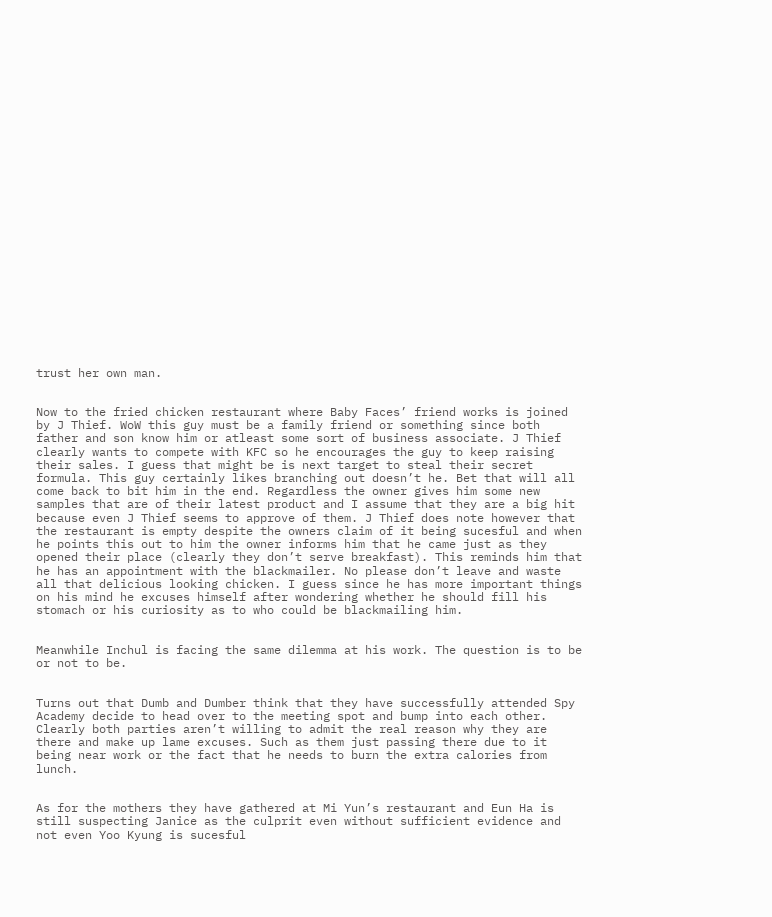trust her own man.


Now to the fried chicken restaurant where Baby Faces’ friend works is joined by J Thief. WoW this guy must be a family friend or something since both father and son know him or atleast some sort of business associate. J Thief clearly wants to compete with KFC so he encourages the guy to keep raising their sales. I guess that might be is next target to steal their secret formula. This guy certainly likes branching out doesn’t he. Bet that will all come back to bit him in the end. Regardless the owner gives him some new samples that are of their latest product and I assume that they are a big hit because even J Thief seems to approve of them. J Thief does note however that the restaurant is empty despite the owners claim of it being sucesful and when he points this out to him the owner informs him that he came just as they opened their place (clearly they don’t serve breakfast). This reminds him that he has an appointment with the blackmailer. No please don’t leave and waste all that delicious looking chicken. I guess since he has more important things on his mind he excuses himself after wondering whether he should fill his stomach or his curiosity as to who could be blackmailing him.


Meanwhile Inchul is facing the same dilemma at his work. The question is to be or not to be.


Turns out that Dumb and Dumber think that they have successfully attended Spy Academy decide to head over to the meeting spot and bump into each other. Clearly both parties aren’t willing to admit the real reason why they are there and make up lame excuses. Such as them just passing there due to it being near work or the fact that he needs to burn the extra calories from lunch.


As for the mothers they have gathered at Mi Yun’s restaurant and Eun Ha is still suspecting Janice as the culprit even without sufficient evidence and not even Yoo Kyung is sucesful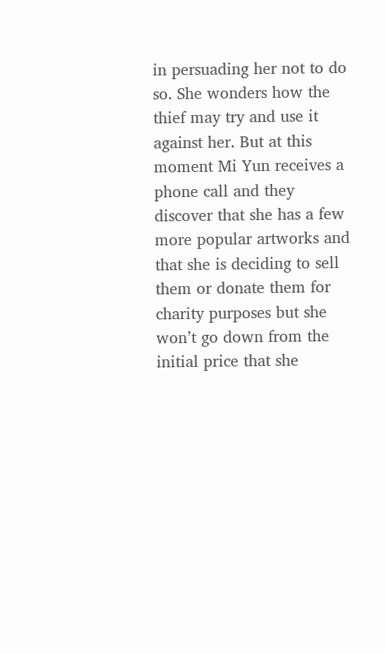in persuading her not to do so. She wonders how the thief may try and use it against her. But at this moment Mi Yun receives a phone call and they discover that she has a few more popular artworks and that she is deciding to sell them or donate them for charity purposes but she won’t go down from the initial price that she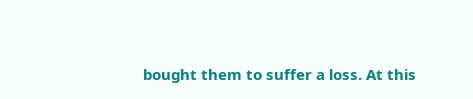bought them to suffer a loss. At this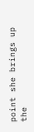point she brings up the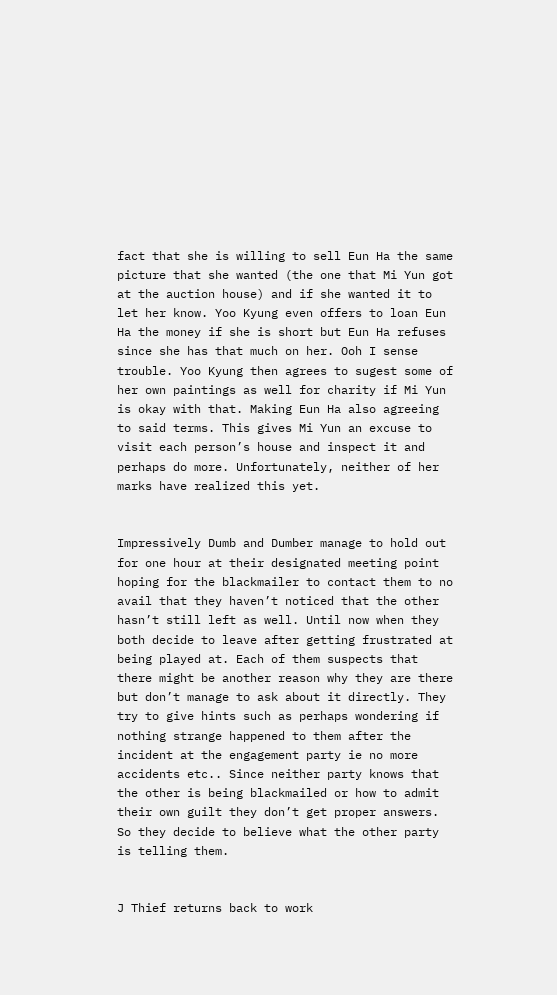fact that she is willing to sell Eun Ha the same picture that she wanted (the one that Mi Yun got at the auction house) and if she wanted it to let her know. Yoo Kyung even offers to loan Eun Ha the money if she is short but Eun Ha refuses since she has that much on her. Ooh I sense trouble. Yoo Kyung then agrees to sugest some of her own paintings as well for charity if Mi Yun is okay with that. Making Eun Ha also agreeing to said terms. This gives Mi Yun an excuse to visit each person’s house and inspect it and perhaps do more. Unfortunately, neither of her marks have realized this yet.


Impressively Dumb and Dumber manage to hold out for one hour at their designated meeting point hoping for the blackmailer to contact them to no avail that they haven’t noticed that the other hasn’t still left as well. Until now when they both decide to leave after getting frustrated at being played at. Each of them suspects that there might be another reason why they are there but don’t manage to ask about it directly. They try to give hints such as perhaps wondering if nothing strange happened to them after the incident at the engagement party ie no more accidents etc.. Since neither party knows that the other is being blackmailed or how to admit their own guilt they don’t get proper answers. So they decide to believe what the other party is telling them.


J Thief returns back to work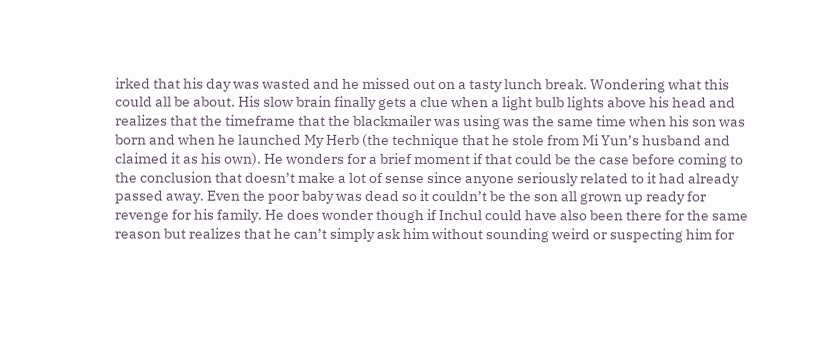irked that his day was wasted and he missed out on a tasty lunch break. Wondering what this could all be about. His slow brain finally gets a clue when a light bulb lights above his head and realizes that the timeframe that the blackmailer was using was the same time when his son was born and when he launched My Herb (the technique that he stole from Mi Yun’s husband and claimed it as his own). He wonders for a brief moment if that could be the case before coming to the conclusion that doesn’t make a lot of sense since anyone seriously related to it had already passed away. Even the poor baby was dead so it couldn’t be the son all grown up ready for revenge for his family. He does wonder though if Inchul could have also been there for the same reason but realizes that he can’t simply ask him without sounding weird or suspecting him for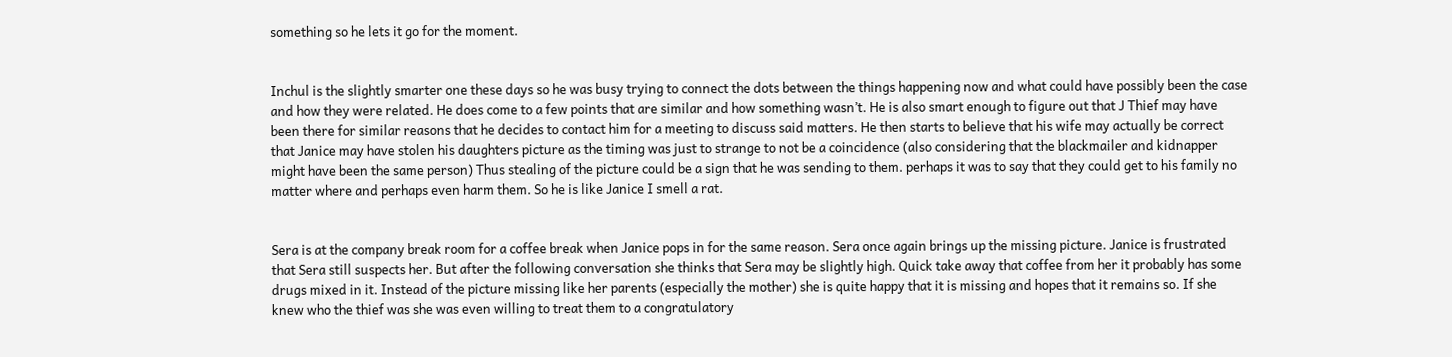something so he lets it go for the moment.


Inchul is the slightly smarter one these days so he was busy trying to connect the dots between the things happening now and what could have possibly been the case and how they were related. He does come to a few points that are similar and how something wasn’t. He is also smart enough to figure out that J Thief may have been there for similar reasons that he decides to contact him for a meeting to discuss said matters. He then starts to believe that his wife may actually be correct that Janice may have stolen his daughters picture as the timing was just to strange to not be a coincidence (also considering that the blackmailer and kidnapper might have been the same person) Thus stealing of the picture could be a sign that he was sending to them. perhaps it was to say that they could get to his family no matter where and perhaps even harm them. So he is like Janice I smell a rat.


Sera is at the company break room for a coffee break when Janice pops in for the same reason. Sera once again brings up the missing picture. Janice is frustrated that Sera still suspects her. But after the following conversation she thinks that Sera may be slightly high. Quick take away that coffee from her it probably has some drugs mixed in it. Instead of the picture missing like her parents (especially the mother) she is quite happy that it is missing and hopes that it remains so. If she knew who the thief was she was even willing to treat them to a congratulatory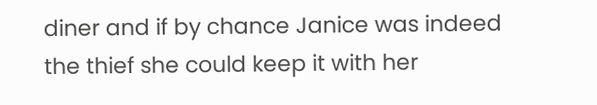diner and if by chance Janice was indeed the thief she could keep it with her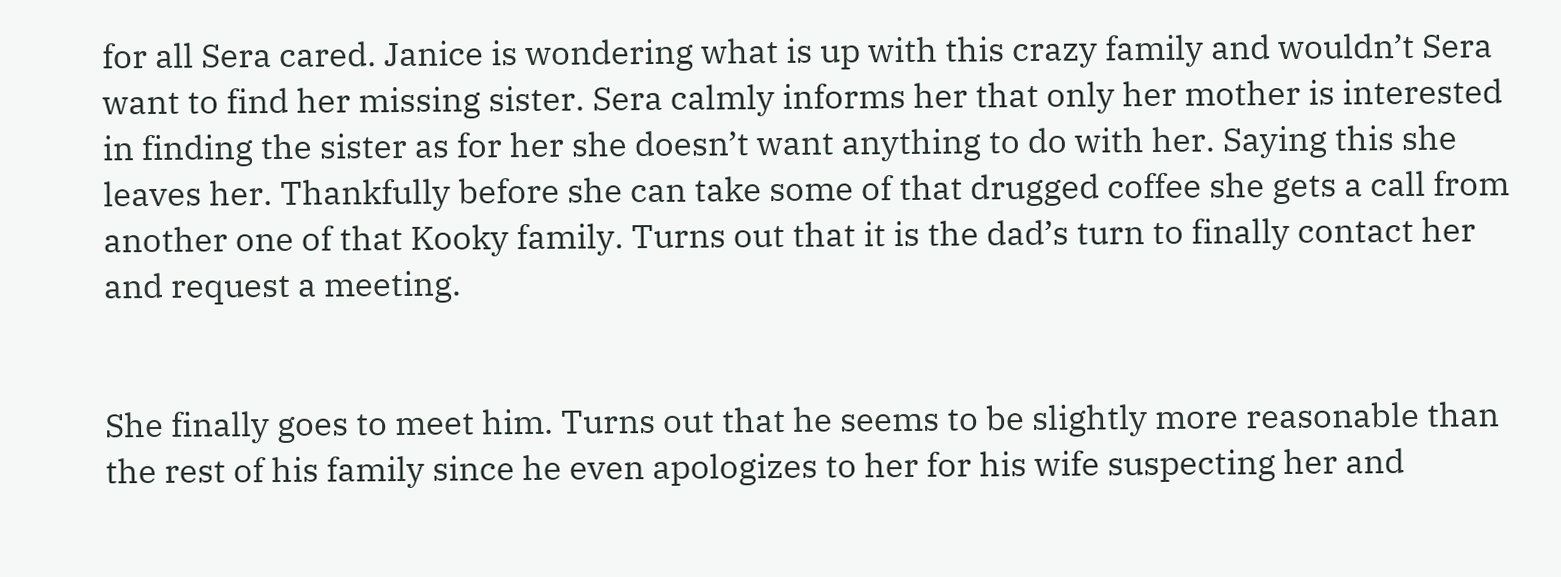for all Sera cared. Janice is wondering what is up with this crazy family and wouldn’t Sera want to find her missing sister. Sera calmly informs her that only her mother is interested in finding the sister as for her she doesn’t want anything to do with her. Saying this she leaves her. Thankfully before she can take some of that drugged coffee she gets a call from another one of that Kooky family. Turns out that it is the dad’s turn to finally contact her and request a meeting.


She finally goes to meet him. Turns out that he seems to be slightly more reasonable than the rest of his family since he even apologizes to her for his wife suspecting her and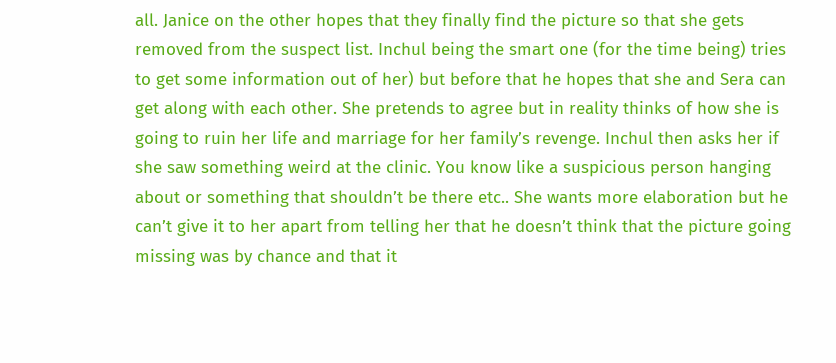all. Janice on the other hopes that they finally find the picture so that she gets removed from the suspect list. Inchul being the smart one (for the time being) tries to get some information out of her) but before that he hopes that she and Sera can get along with each other. She pretends to agree but in reality thinks of how she is going to ruin her life and marriage for her family’s revenge. Inchul then asks her if she saw something weird at the clinic. You know like a suspicious person hanging about or something that shouldn’t be there etc.. She wants more elaboration but he can’t give it to her apart from telling her that he doesn’t think that the picture going missing was by chance and that it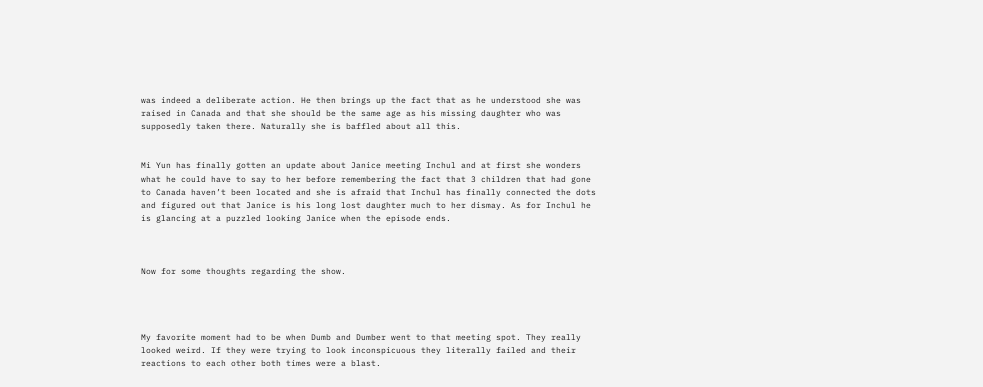was indeed a deliberate action. He then brings up the fact that as he understood she was raised in Canada and that she should be the same age as his missing daughter who was supposedly taken there. Naturally she is baffled about all this.


Mi Yun has finally gotten an update about Janice meeting Inchul and at first she wonders what he could have to say to her before remembering the fact that 3 children that had gone to Canada haven’t been located and she is afraid that Inchul has finally connected the dots and figured out that Janice is his long lost daughter much to her dismay. As for Inchul he is glancing at a puzzled looking Janice when the episode ends.



Now for some thoughts regarding the show.




My favorite moment had to be when Dumb and Dumber went to that meeting spot. They really looked weird. If they were trying to look inconspicuous they literally failed and their reactions to each other both times were a blast.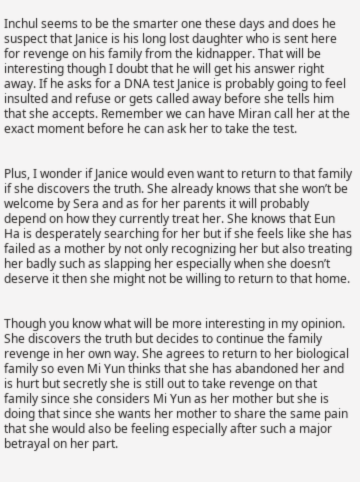Inchul seems to be the smarter one these days and does he suspect that Janice is his long lost daughter who is sent here for revenge on his family from the kidnapper. That will be interesting though I doubt that he will get his answer right away. If he asks for a DNA test Janice is probably going to feel insulted and refuse or gets called away before she tells him that she accepts. Remember we can have Miran call her at the exact moment before he can ask her to take the test.


Plus, I wonder if Janice would even want to return to that family if she discovers the truth. She already knows that she won’t be welcome by Sera and as for her parents it will probably depend on how they currently treat her. She knows that Eun Ha is desperately searching for her but if she feels like she has failed as a mother by not only recognizing her but also treating her badly such as slapping her especially when she doesn’t deserve it then she might not be willing to return to that home.


Though you know what will be more interesting in my opinion. She discovers the truth but decides to continue the family revenge in her own way. She agrees to return to her biological family so even Mi Yun thinks that she has abandoned her and is hurt but secretly she is still out to take revenge on that family since she considers Mi Yun as her mother but she is doing that since she wants her mother to share the same pain that she would also be feeling especially after such a major betrayal on her part.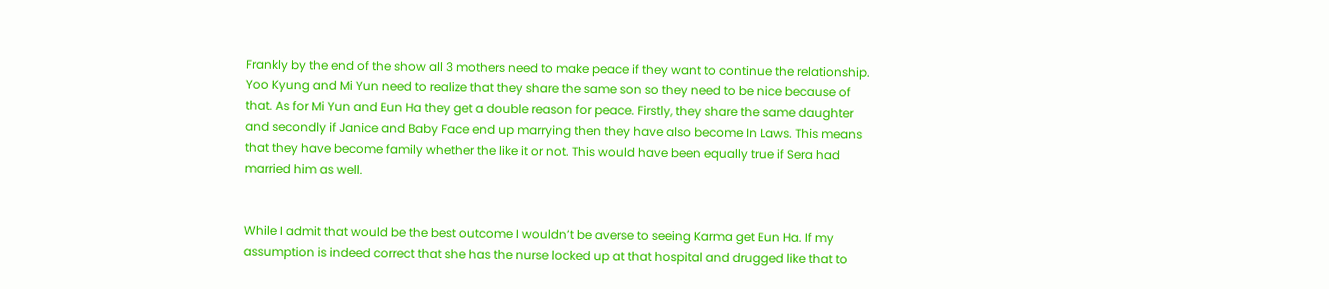Frankly by the end of the show all 3 mothers need to make peace if they want to continue the relationship. Yoo Kyung and Mi Yun need to realize that they share the same son so they need to be nice because of that. As for Mi Yun and Eun Ha they get a double reason for peace. Firstly, they share the same daughter and secondly if Janice and Baby Face end up marrying then they have also become In Laws. This means that they have become family whether the like it or not. This would have been equally true if Sera had married him as well.


While I admit that would be the best outcome I wouldn’t be averse to seeing Karma get Eun Ha. If my assumption is indeed correct that she has the nurse locked up at that hospital and drugged like that to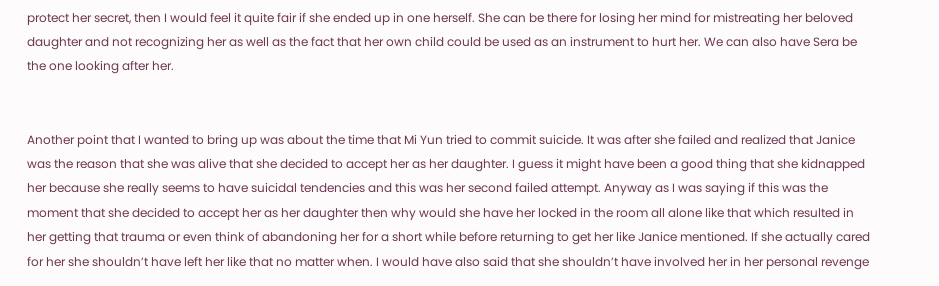protect her secret, then I would feel it quite fair if she ended up in one herself. She can be there for losing her mind for mistreating her beloved daughter and not recognizing her as well as the fact that her own child could be used as an instrument to hurt her. We can also have Sera be the one looking after her.


Another point that I wanted to bring up was about the time that Mi Yun tried to commit suicide. It was after she failed and realized that Janice was the reason that she was alive that she decided to accept her as her daughter. I guess it might have been a good thing that she kidnapped her because she really seems to have suicidal tendencies and this was her second failed attempt. Anyway as I was saying if this was the moment that she decided to accept her as her daughter then why would she have her locked in the room all alone like that which resulted in her getting that trauma or even think of abandoning her for a short while before returning to get her like Janice mentioned. If she actually cared for her she shouldn’t have left her like that no matter when. I would have also said that she shouldn’t have involved her in her personal revenge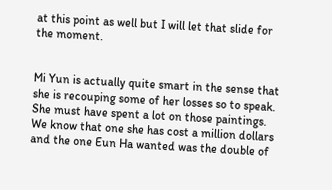at this point as well but I will let that slide for the moment.


Mi Yun is actually quite smart in the sense that she is recouping some of her losses so to speak. She must have spent a lot on those paintings. We know that one she has cost a million dollars and the one Eun Ha wanted was the double of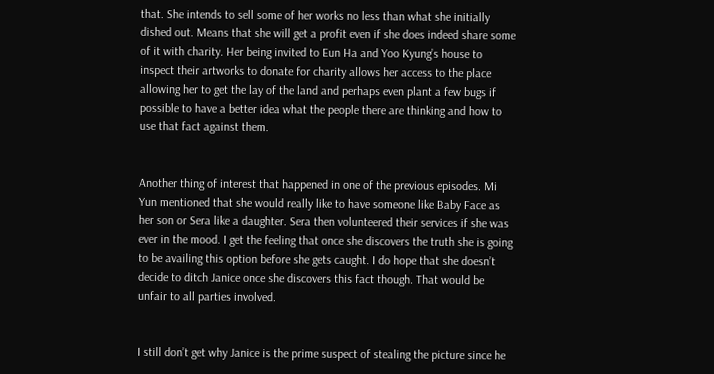that. She intends to sell some of her works no less than what she initially dished out. Means that she will get a profit even if she does indeed share some of it with charity. Her being invited to Eun Ha and Yoo Kyung’s house to inspect their artworks to donate for charity allows her access to the place allowing her to get the lay of the land and perhaps even plant a few bugs if possible to have a better idea what the people there are thinking and how to use that fact against them.


Another thing of interest that happened in one of the previous episodes. Mi Yun mentioned that she would really like to have someone like Baby Face as her son or Sera like a daughter. Sera then volunteered their services if she was ever in the mood. I get the feeling that once she discovers the truth she is going to be availing this option before she gets caught. I do hope that she doesn’t decide to ditch Janice once she discovers this fact though. That would be unfair to all parties involved.


I still don’t get why Janice is the prime suspect of stealing the picture since he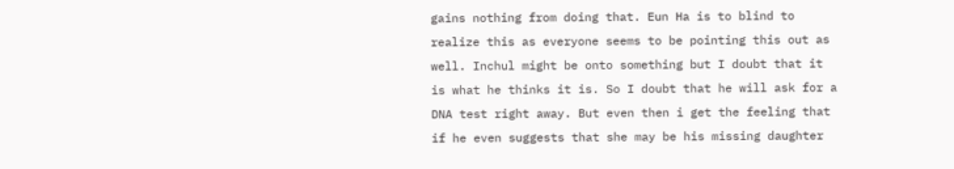gains nothing from doing that. Eun Ha is to blind to realize this as everyone seems to be pointing this out as well. Inchul might be onto something but I doubt that it is what he thinks it is. So I doubt that he will ask for a DNA test right away. But even then i get the feeling that if he even suggests that she may be his missing daughter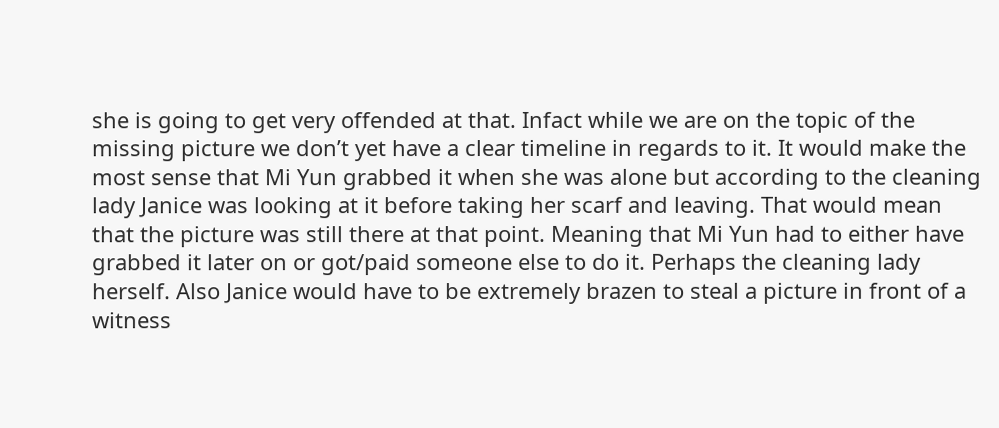she is going to get very offended at that. Infact while we are on the topic of the missing picture we don’t yet have a clear timeline in regards to it. It would make the most sense that Mi Yun grabbed it when she was alone but according to the cleaning lady Janice was looking at it before taking her scarf and leaving. That would mean that the picture was still there at that point. Meaning that Mi Yun had to either have grabbed it later on or got/paid someone else to do it. Perhaps the cleaning lady herself. Also Janice would have to be extremely brazen to steal a picture in front of a witness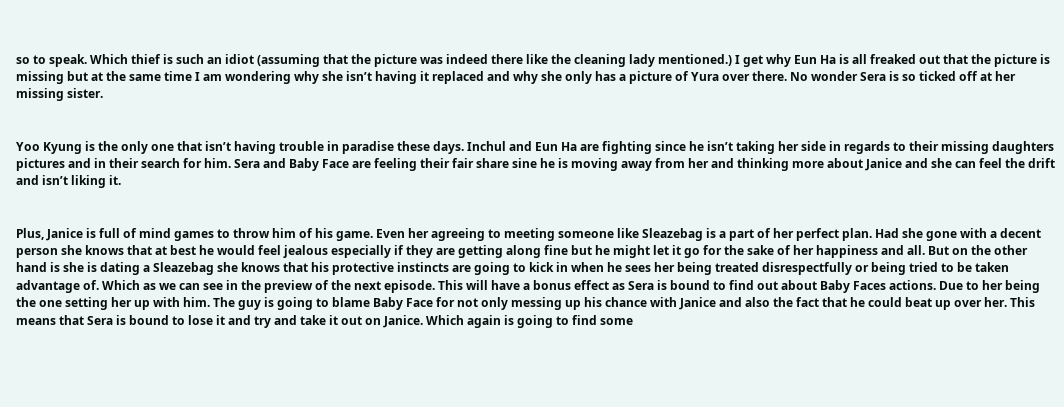so to speak. Which thief is such an idiot (assuming that the picture was indeed there like the cleaning lady mentioned.) I get why Eun Ha is all freaked out that the picture is missing but at the same time I am wondering why she isn’t having it replaced and why she only has a picture of Yura over there. No wonder Sera is so ticked off at her missing sister.


Yoo Kyung is the only one that isn’t having trouble in paradise these days. Inchul and Eun Ha are fighting since he isn’t taking her side in regards to their missing daughters pictures and in their search for him. Sera and Baby Face are feeling their fair share sine he is moving away from her and thinking more about Janice and she can feel the drift and isn’t liking it.


Plus, Janice is full of mind games to throw him of his game. Even her agreeing to meeting someone like Sleazebag is a part of her perfect plan. Had she gone with a decent person she knows that at best he would feel jealous especially if they are getting along fine but he might let it go for the sake of her happiness and all. But on the other hand is she is dating a Sleazebag she knows that his protective instincts are going to kick in when he sees her being treated disrespectfully or being tried to be taken advantage of. Which as we can see in the preview of the next episode. This will have a bonus effect as Sera is bound to find out about Baby Faces actions. Due to her being the one setting her up with him. The guy is going to blame Baby Face for not only messing up his chance with Janice and also the fact that he could beat up over her. This means that Sera is bound to lose it and try and take it out on Janice. Which again is going to find some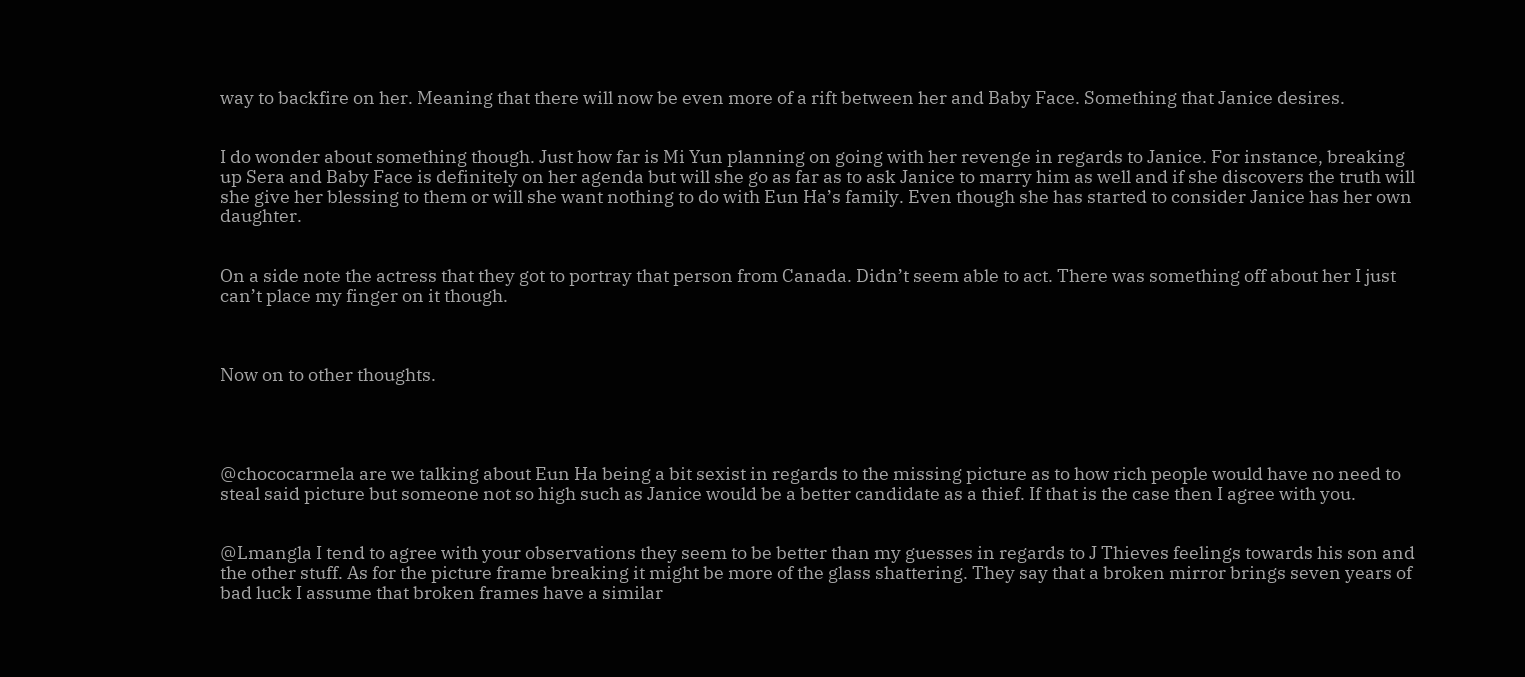way to backfire on her. Meaning that there will now be even more of a rift between her and Baby Face. Something that Janice desires.


I do wonder about something though. Just how far is Mi Yun planning on going with her revenge in regards to Janice. For instance, breaking up Sera and Baby Face is definitely on her agenda but will she go as far as to ask Janice to marry him as well and if she discovers the truth will she give her blessing to them or will she want nothing to do with Eun Ha’s family. Even though she has started to consider Janice has her own daughter.


On a side note the actress that they got to portray that person from Canada. Didn’t seem able to act. There was something off about her I just can’t place my finger on it though.



Now on to other thoughts.




@chococarmela are we talking about Eun Ha being a bit sexist in regards to the missing picture as to how rich people would have no need to steal said picture but someone not so high such as Janice would be a better candidate as a thief. If that is the case then I agree with you.


@Lmangla I tend to agree with your observations they seem to be better than my guesses in regards to J Thieves feelings towards his son and the other stuff. As for the picture frame breaking it might be more of the glass shattering. They say that a broken mirror brings seven years of bad luck I assume that broken frames have a similar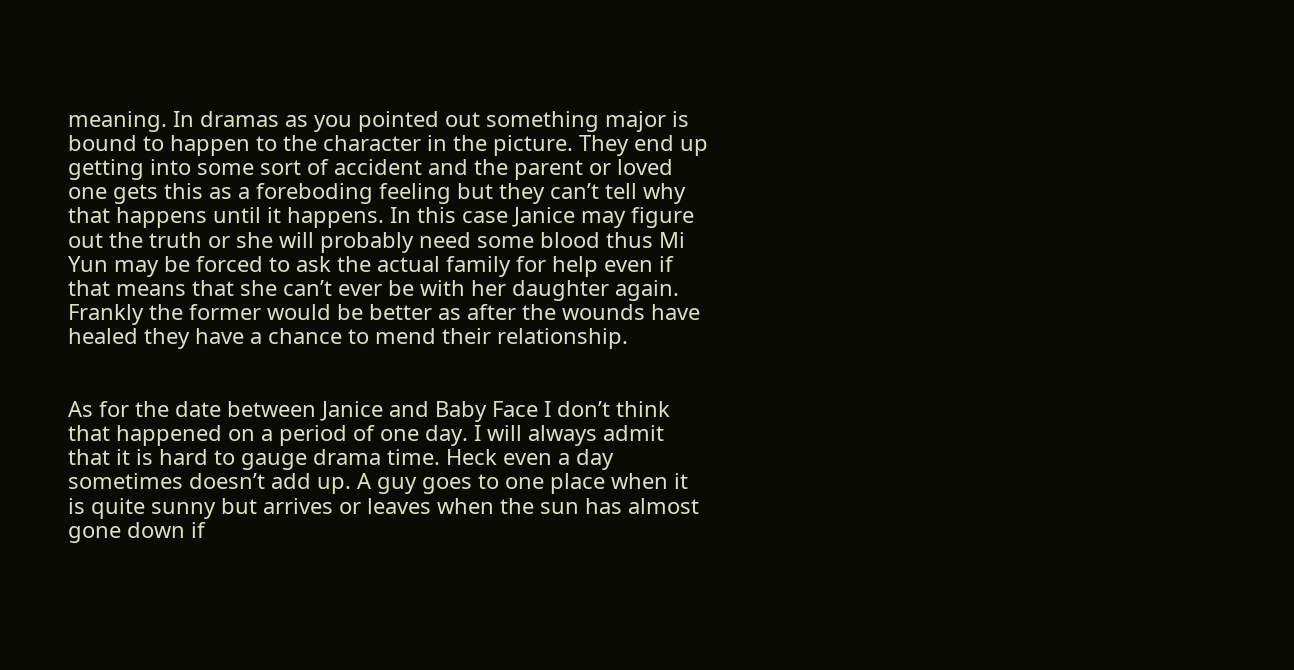meaning. In dramas as you pointed out something major is bound to happen to the character in the picture. They end up getting into some sort of accident and the parent or loved one gets this as a foreboding feeling but they can’t tell why that happens until it happens. In this case Janice may figure out the truth or she will probably need some blood thus Mi Yun may be forced to ask the actual family for help even if that means that she can’t ever be with her daughter again. Frankly the former would be better as after the wounds have healed they have a chance to mend their relationship.


As for the date between Janice and Baby Face I don’t think that happened on a period of one day. I will always admit that it is hard to gauge drama time. Heck even a day sometimes doesn’t add up. A guy goes to one place when it is quite sunny but arrives or leaves when the sun has almost gone down if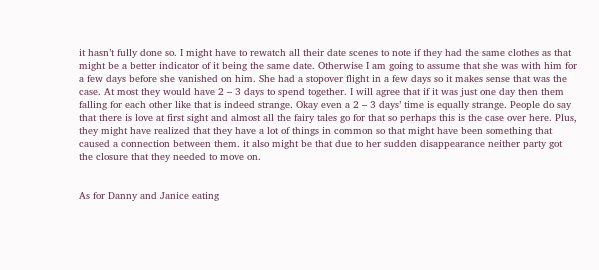it hasn’t fully done so. I might have to rewatch all their date scenes to note if they had the same clothes as that might be a better indicator of it being the same date. Otherwise I am going to assume that she was with him for a few days before she vanished on him. She had a stopover flight in a few days so it makes sense that was the case. At most they would have 2 – 3 days to spend together. I will agree that if it was just one day then them falling for each other like that is indeed strange. Okay even a 2 – 3 days’ time is equally strange. People do say that there is love at first sight and almost all the fairy tales go for that so perhaps this is the case over here. Plus, they might have realized that they have a lot of things in common so that might have been something that caused a connection between them. it also might be that due to her sudden disappearance neither party got the closure that they needed to move on.


As for Danny and Janice eating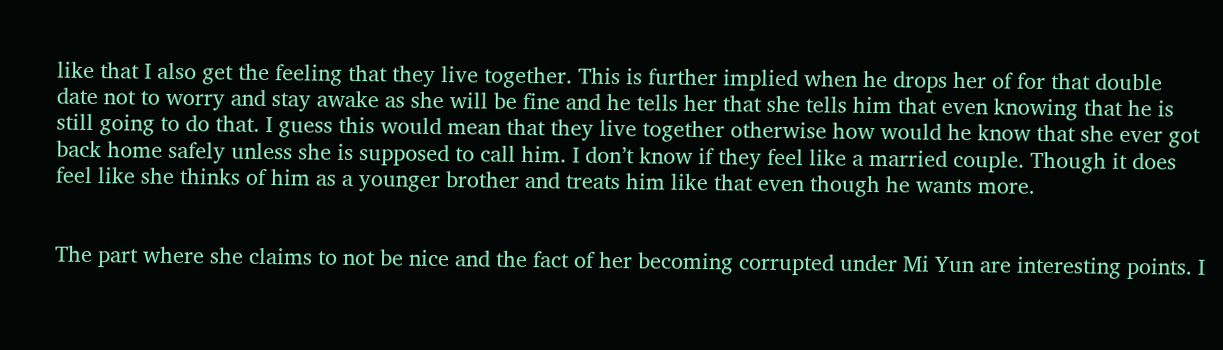like that I also get the feeling that they live together. This is further implied when he drops her of for that double date not to worry and stay awake as she will be fine and he tells her that she tells him that even knowing that he is still going to do that. I guess this would mean that they live together otherwise how would he know that she ever got back home safely unless she is supposed to call him. I don’t know if they feel like a married couple. Though it does feel like she thinks of him as a younger brother and treats him like that even though he wants more.


The part where she claims to not be nice and the fact of her becoming corrupted under Mi Yun are interesting points. I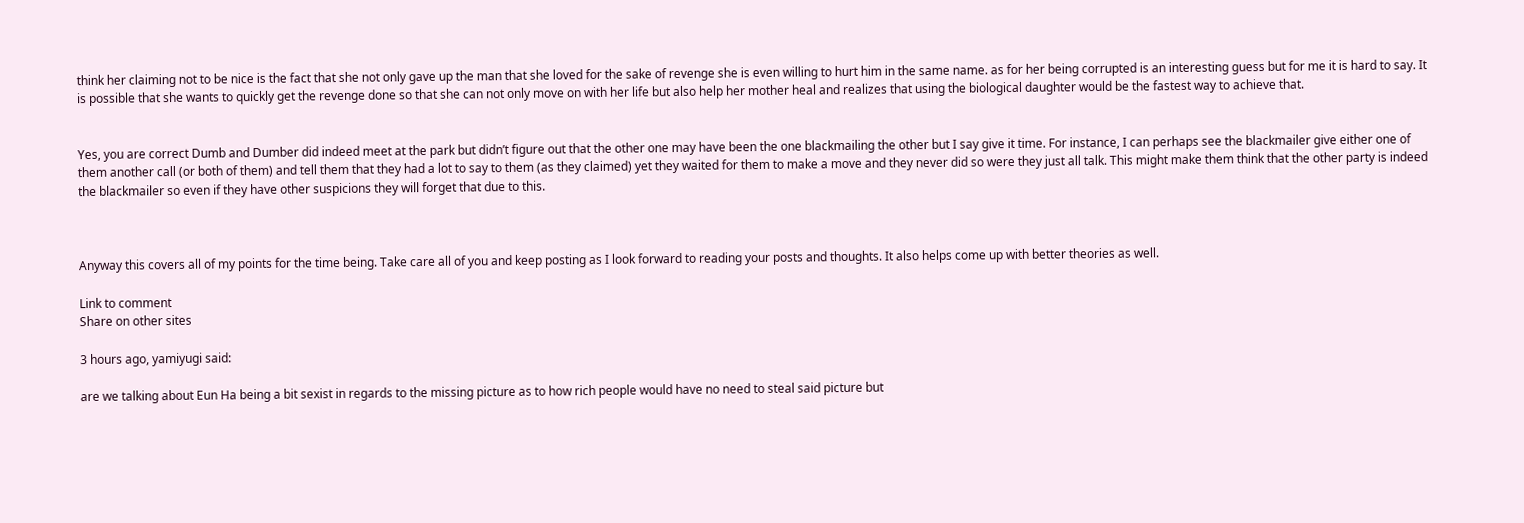think her claiming not to be nice is the fact that she not only gave up the man that she loved for the sake of revenge she is even willing to hurt him in the same name. as for her being corrupted is an interesting guess but for me it is hard to say. It is possible that she wants to quickly get the revenge done so that she can not only move on with her life but also help her mother heal and realizes that using the biological daughter would be the fastest way to achieve that.


Yes, you are correct Dumb and Dumber did indeed meet at the park but didn’t figure out that the other one may have been the one blackmailing the other but I say give it time. For instance, I can perhaps see the blackmailer give either one of them another call (or both of them) and tell them that they had a lot to say to them (as they claimed) yet they waited for them to make a move and they never did so were they just all talk. This might make them think that the other party is indeed the blackmailer so even if they have other suspicions they will forget that due to this.



Anyway this covers all of my points for the time being. Take care all of you and keep posting as I look forward to reading your posts and thoughts. It also helps come up with better theories as well.

Link to comment
Share on other sites

3 hours ago, yamiyugi said:

are we talking about Eun Ha being a bit sexist in regards to the missing picture as to how rich people would have no need to steal said picture but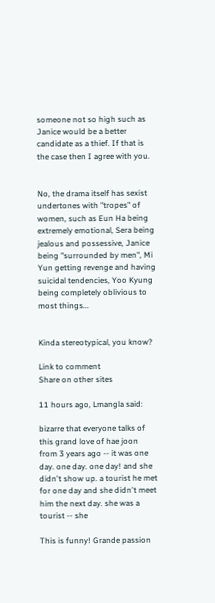someone not so high such as Janice would be a better candidate as a thief. If that is the case then I agree with you.


No, the drama itself has sexist undertones with "tropes" of women, such as Eun Ha being extremely emotional, Sera being jealous and possessive, Janice being "surrounded by men", Mi Yun getting revenge and having suicidal tendencies, Yoo Kyung being completely oblivious to most things...


Kinda stereotypical, you know?

Link to comment
Share on other sites

11 hours ago, Lmangla said:

bizarre that everyone talks of this grand love of hae joon from 3 years ago -- it was one day. one day. one day! and she didn't show up. a tourist he met for one day and she didn't meet him the next day. she was a tourist -- she

This is funny! Grande passion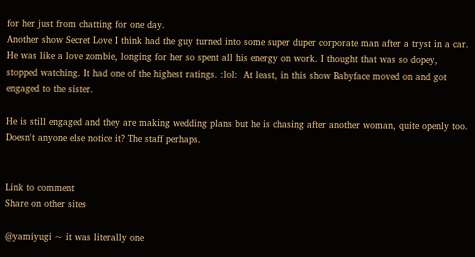for her just from chatting for one day.
Another show Secret Love I think had the guy turned into some super duper corporate man after a tryst in a car. He was like a love zombie, longing for her so spent all his energy on work. I thought that was so dopey, stopped watching. It had one of the highest ratings. :lol:  At least, in this show Babyface moved on and got engaged to the sister.

He is still engaged and they are making wedding plans but he is chasing after another woman, quite openly too.  Doesn't anyone else notice it? The staff perhaps.


Link to comment
Share on other sites

@yamiyugi ~ it was literally one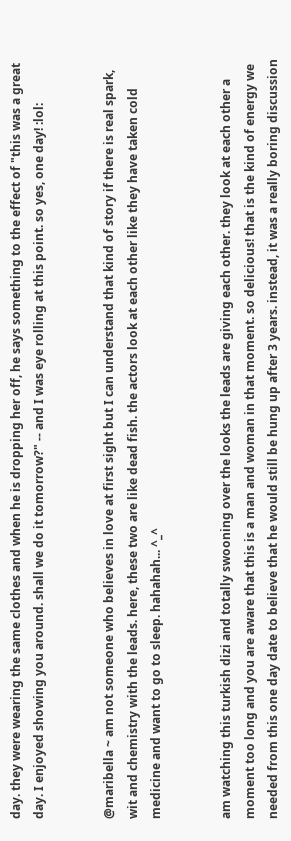day. they were wearing the same clothes and when he is dropping her off, he says something to the effect of "this was a great day. I enjoyed showing you around. shall we do it tomorrow?" -- and I was eye rolling at this point. so yes, one day! :lol:


@maribella ~ am not someone who believes in love at first sight but I can understand that kind of story if there is real spark, wit and chemistry with the leads. here, these two are like dead fish. the actors look at each other like they have taken cold medicine and want to go to sleep. hahahah... ^_^


am watching this turkish dizi and totally swooning over the looks the leads are giving each other. they look at each other a moment too long and you are aware that this is a man and woman in that moment. so delicious! that is the kind of energy we needed from this one day date to believe that he would still be hung up after 3 years. instead, it was a really boring discussion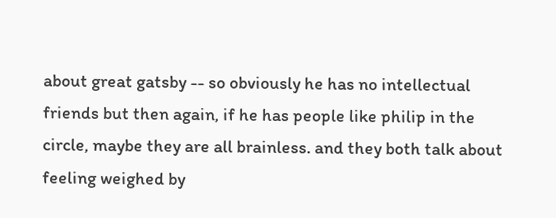about great gatsby -- so obviously he has no intellectual friends but then again, if he has people like philip in the circle, maybe they are all brainless. and they both talk about feeling weighed by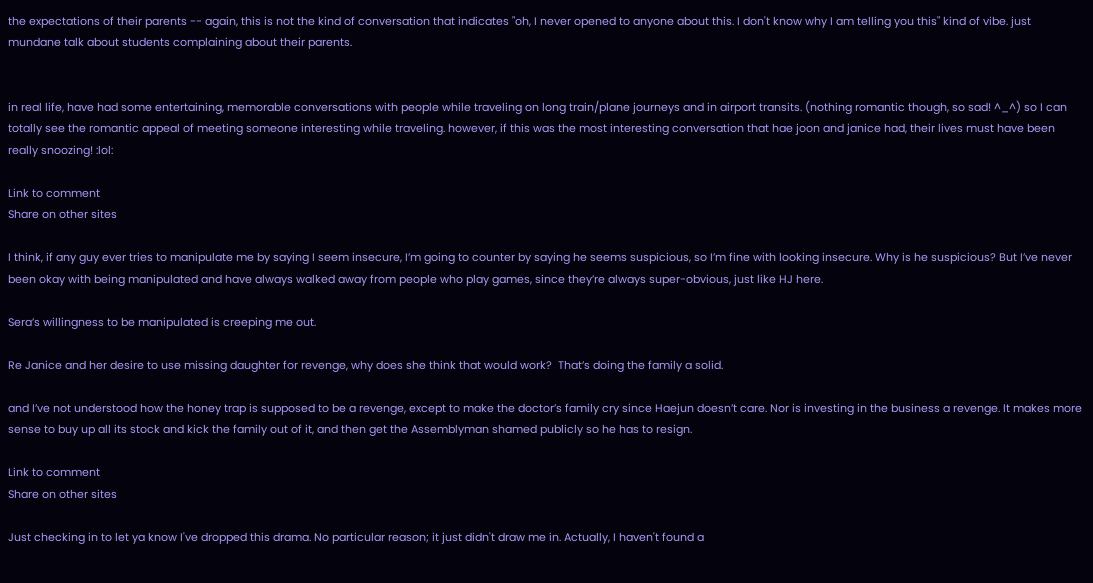the expectations of their parents -- again, this is not the kind of conversation that indicates "oh, I never opened to anyone about this. I don't know why I am telling you this" kind of vibe. just mundane talk about students complaining about their parents.


in real life, have had some entertaining, memorable conversations with people while traveling on long train/plane journeys and in airport transits. (nothing romantic though, so sad! ^_^) so I can totally see the romantic appeal of meeting someone interesting while traveling. however, if this was the most interesting conversation that hae joon and janice had, their lives must have been really snoozing! :lol:

Link to comment
Share on other sites

I think, if any guy ever tries to manipulate me by saying I seem insecure, I’m going to counter by saying he seems suspicious, so I’m fine with looking insecure. Why is he suspicious? But I’ve never been okay with being manipulated and have always walked away from people who play games, since they’re always super-obvious, just like HJ here.

Sera’s willingness to be manipulated is creeping me out.

Re Janice and her desire to use missing daughter for revenge, why does she think that would work?  That’s doing the family a solid.

and I’ve not understood how the honey trap is supposed to be a revenge, except to make the doctor’s family cry since Haejun doesn’t care. Nor is investing in the business a revenge. It makes more sense to buy up all its stock and kick the family out of it, and then get the Assemblyman shamed publicly so he has to resign.

Link to comment
Share on other sites

Just checking in to let ya know I've dropped this drama. No particular reason; it just didn't draw me in. Actually, I haven't found a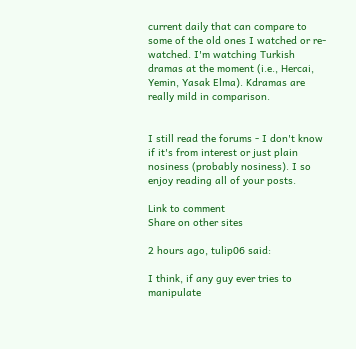current daily that can compare to some of the old ones I watched or re-watched. I'm watching Turkish dramas at the moment (i.e., Hercai, Yemin, Yasak Elma). Kdramas are really mild in comparison.


I still read the forums - I don't know if it's from interest or just plain nosiness (probably nosiness). I so enjoy reading all of your posts.

Link to comment
Share on other sites

2 hours ago, tulip06 said:

I think, if any guy ever tries to manipulate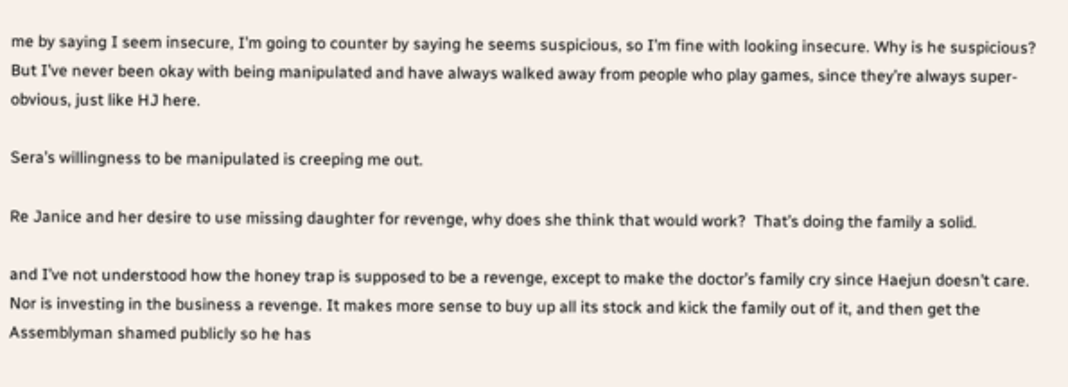me by saying I seem insecure, I’m going to counter by saying he seems suspicious, so I’m fine with looking insecure. Why is he suspicious? But I’ve never been okay with being manipulated and have always walked away from people who play games, since they’re always super-obvious, just like HJ here.

Sera’s willingness to be manipulated is creeping me out.

Re Janice and her desire to use missing daughter for revenge, why does she think that would work?  That’s doing the family a solid.

and I’ve not understood how the honey trap is supposed to be a revenge, except to make the doctor’s family cry since Haejun doesn’t care. Nor is investing in the business a revenge. It makes more sense to buy up all its stock and kick the family out of it, and then get the Assemblyman shamed publicly so he has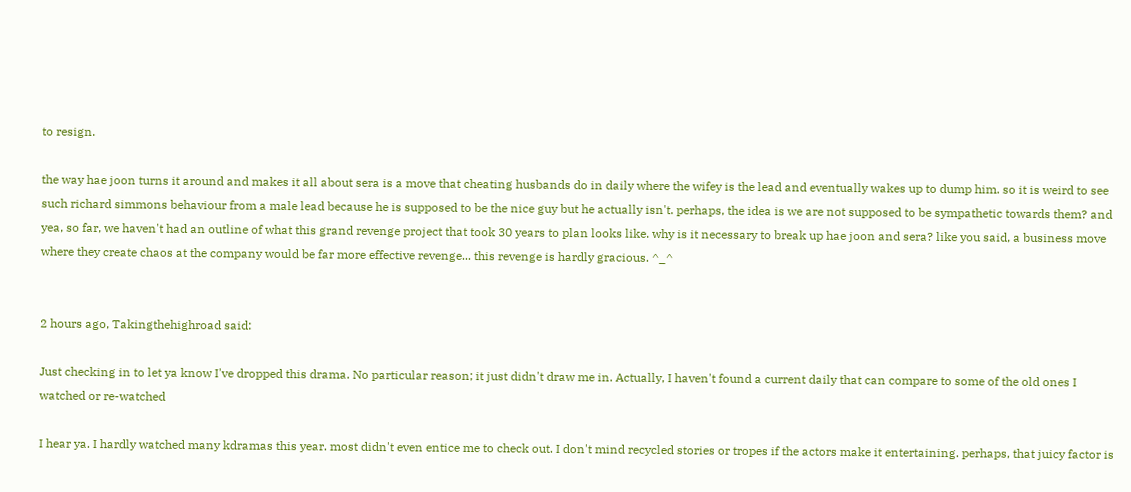to resign.

the way hae joon turns it around and makes it all about sera is a move that cheating husbands do in daily where the wifey is the lead and eventually wakes up to dump him. so it is weird to see such richard simmons behaviour from a male lead because he is supposed to be the nice guy but he actually isn't. perhaps, the idea is we are not supposed to be sympathetic towards them? and yea, so far, we haven't had an outline of what this grand revenge project that took 30 years to plan looks like. why is it necessary to break up hae joon and sera? like you said, a business move where they create chaos at the company would be far more effective revenge... this revenge is hardly gracious. ^_^


2 hours ago, Takingthehighroad said:

Just checking in to let ya know I've dropped this drama. No particular reason; it just didn't draw me in. Actually, I haven't found a current daily that can compare to some of the old ones I watched or re-watched

I hear ya. I hardly watched many kdramas this year. most didn't even entice me to check out. I don't mind recycled stories or tropes if the actors make it entertaining. perhaps, that juicy factor is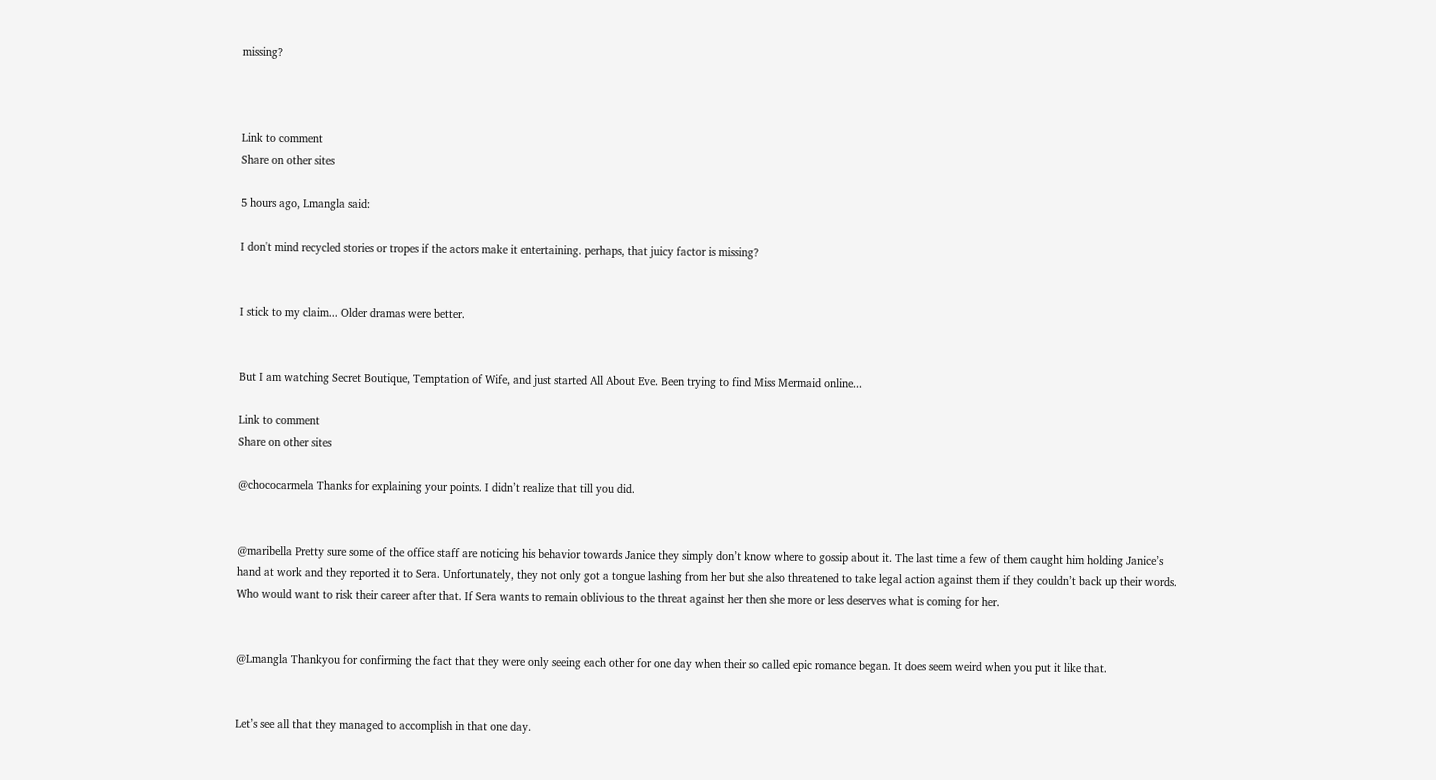missing?



Link to comment
Share on other sites

5 hours ago, Lmangla said:

I don't mind recycled stories or tropes if the actors make it entertaining. perhaps, that juicy factor is missing?


I stick to my claim... Older dramas were better.


But I am watching Secret Boutique, Temptation of Wife, and just started All About Eve. Been trying to find Miss Mermaid online...

Link to comment
Share on other sites

@chococarmela Thanks for explaining your points. I didn’t realize that till you did.


@maribella Pretty sure some of the office staff are noticing his behavior towards Janice they simply don’t know where to gossip about it. The last time a few of them caught him holding Janice’s hand at work and they reported it to Sera. Unfortunately, they not only got a tongue lashing from her but she also threatened to take legal action against them if they couldn’t back up their words. Who would want to risk their career after that. If Sera wants to remain oblivious to the threat against her then she more or less deserves what is coming for her.


@Lmangla Thankyou for confirming the fact that they were only seeing each other for one day when their so called epic romance began. It does seem weird when you put it like that.


Let’s see all that they managed to accomplish in that one day.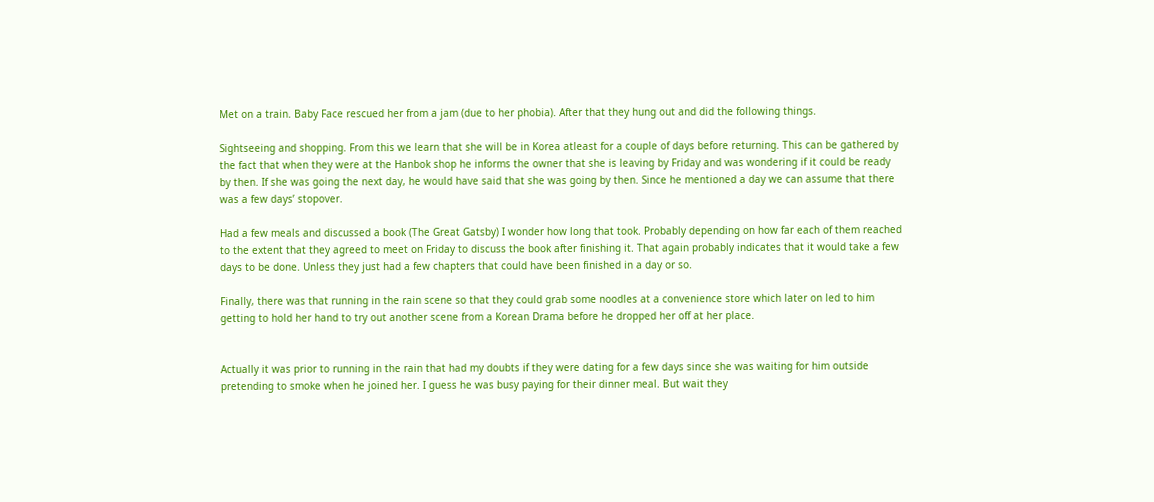Met on a train. Baby Face rescued her from a jam (due to her phobia). After that they hung out and did the following things.

Sightseeing and shopping. From this we learn that she will be in Korea atleast for a couple of days before returning. This can be gathered by the fact that when they were at the Hanbok shop he informs the owner that she is leaving by Friday and was wondering if it could be ready by then. If she was going the next day, he would have said that she was going by then. Since he mentioned a day we can assume that there was a few days’ stopover.

Had a few meals and discussed a book (The Great Gatsby) I wonder how long that took. Probably depending on how far each of them reached to the extent that they agreed to meet on Friday to discuss the book after finishing it. That again probably indicates that it would take a few days to be done. Unless they just had a few chapters that could have been finished in a day or so.

Finally, there was that running in the rain scene so that they could grab some noodles at a convenience store which later on led to him getting to hold her hand to try out another scene from a Korean Drama before he dropped her off at her place.


Actually it was prior to running in the rain that had my doubts if they were dating for a few days since she was waiting for him outside pretending to smoke when he joined her. I guess he was busy paying for their dinner meal. But wait they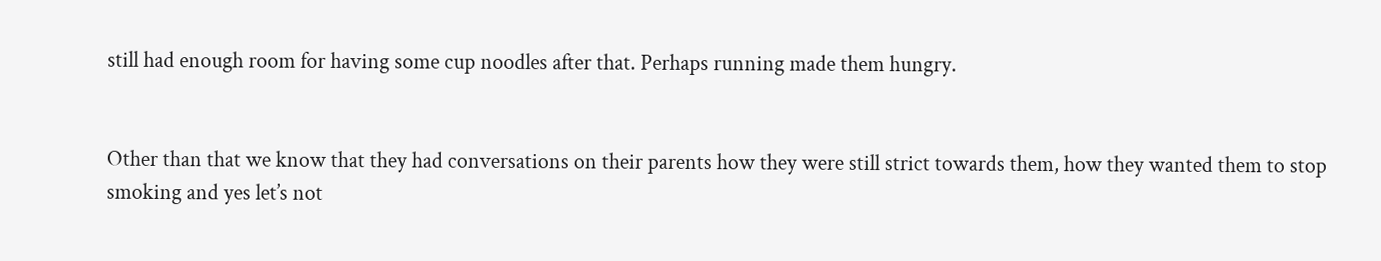still had enough room for having some cup noodles after that. Perhaps running made them hungry.


Other than that we know that they had conversations on their parents how they were still strict towards them, how they wanted them to stop smoking and yes let’s not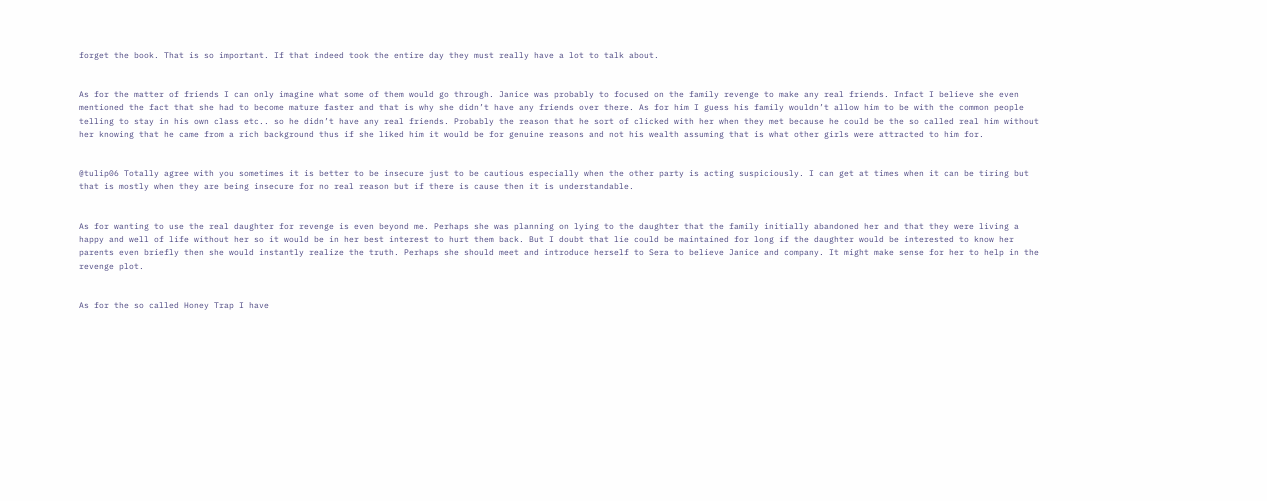forget the book. That is so important. If that indeed took the entire day they must really have a lot to talk about.


As for the matter of friends I can only imagine what some of them would go through. Janice was probably to focused on the family revenge to make any real friends. Infact I believe she even mentioned the fact that she had to become mature faster and that is why she didn’t have any friends over there. As for him I guess his family wouldn’t allow him to be with the common people telling to stay in his own class etc.. so he didn’t have any real friends. Probably the reason that he sort of clicked with her when they met because he could be the so called real him without her knowing that he came from a rich background thus if she liked him it would be for genuine reasons and not his wealth assuming that is what other girls were attracted to him for.


@tulip06 Totally agree with you sometimes it is better to be insecure just to be cautious especially when the other party is acting suspiciously. I can get at times when it can be tiring but that is mostly when they are being insecure for no real reason but if there is cause then it is understandable.


As for wanting to use the real daughter for revenge is even beyond me. Perhaps she was planning on lying to the daughter that the family initially abandoned her and that they were living a happy and well of life without her so it would be in her best interest to hurt them back. But I doubt that lie could be maintained for long if the daughter would be interested to know her parents even briefly then she would instantly realize the truth. Perhaps she should meet and introduce herself to Sera to believe Janice and company. It might make sense for her to help in the revenge plot.


As for the so called Honey Trap I have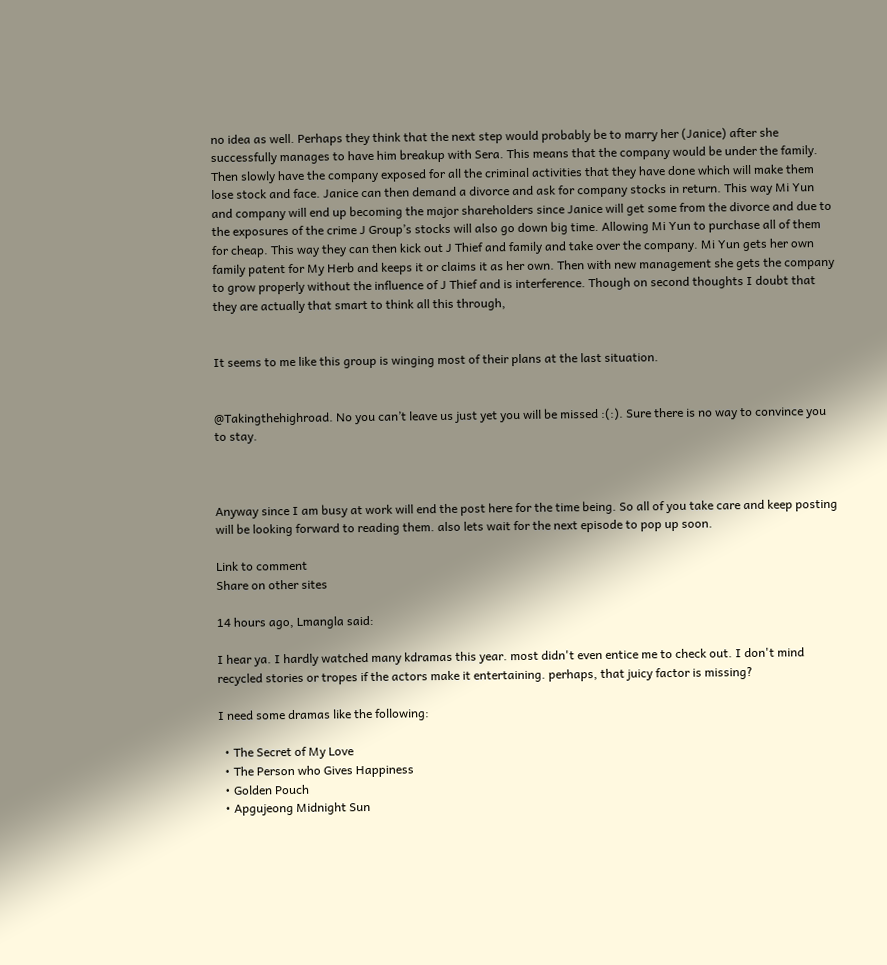no idea as well. Perhaps they think that the next step would probably be to marry her (Janice) after she successfully manages to have him breakup with Sera. This means that the company would be under the family. Then slowly have the company exposed for all the criminal activities that they have done which will make them lose stock and face. Janice can then demand a divorce and ask for company stocks in return. This way Mi Yun and company will end up becoming the major shareholders since Janice will get some from the divorce and due to the exposures of the crime J Group’s stocks will also go down big time. Allowing Mi Yun to purchase all of them for cheap. This way they can then kick out J Thief and family and take over the company. Mi Yun gets her own family patent for My Herb and keeps it or claims it as her own. Then with new management she gets the company to grow properly without the influence of J Thief and is interference. Though on second thoughts I doubt that they are actually that smart to think all this through,


It seems to me like this group is winging most of their plans at the last situation.


@Takingthehighroad. No you can’t leave us just yet you will be missed :(:). Sure there is no way to convince you to stay.



Anyway since I am busy at work will end the post here for the time being. So all of you take care and keep posting will be looking forward to reading them. also lets wait for the next episode to pop up soon.

Link to comment
Share on other sites

14 hours ago, Lmangla said:

I hear ya. I hardly watched many kdramas this year. most didn't even entice me to check out. I don't mind recycled stories or tropes if the actors make it entertaining. perhaps, that juicy factor is missing?

I need some dramas like the following:

  • The Secret of My Love
  • The Person who Gives Happiness
  • Golden Pouch
  • Apgujeong Midnight Sun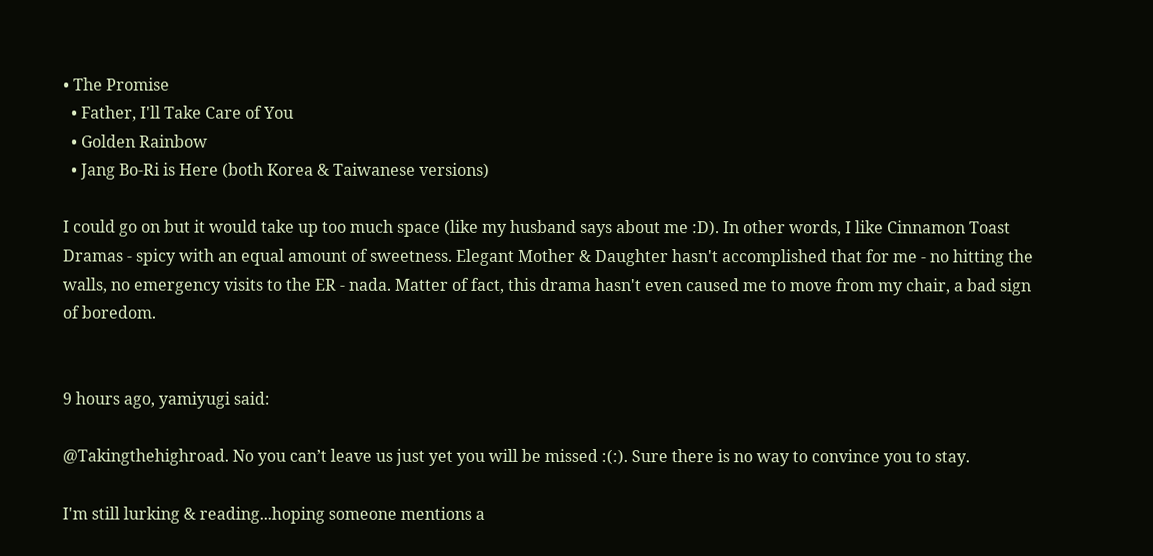• The Promise
  • Father, I'll Take Care of You
  • Golden Rainbow
  • Jang Bo-Ri is Here (both Korea & Taiwanese versions)

I could go on but it would take up too much space (like my husband says about me :D). In other words, I like Cinnamon Toast Dramas - spicy with an equal amount of sweetness. Elegant Mother & Daughter hasn't accomplished that for me - no hitting the walls, no emergency visits to the ER - nada. Matter of fact, this drama hasn't even caused me to move from my chair, a bad sign of boredom.


9 hours ago, yamiyugi said:

@Takingthehighroad. No you can’t leave us just yet you will be missed :(:). Sure there is no way to convince you to stay.

I'm still lurking & reading...hoping someone mentions a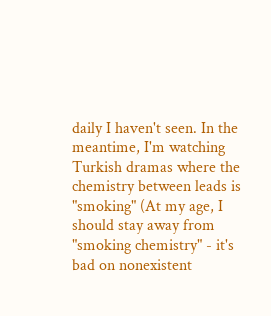daily I haven't seen. In the meantime, I'm watching Turkish dramas where the chemistry between leads is "smoking" (At my age, I should stay away from "smoking chemistry" - it's bad on nonexistent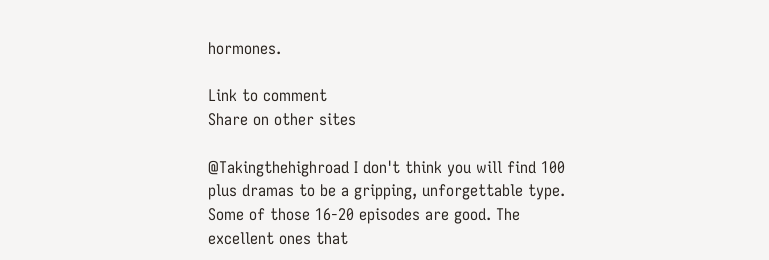hormones.

Link to comment
Share on other sites

@Takingthehighroad I don't think you will find 100 plus dramas to be a gripping, unforgettable type. Some of those 16-20 episodes are good. The excellent ones that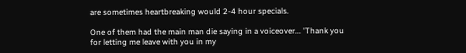are sometimes heartbreaking would 2-4 hour specials.

One of them had the main man die saying in a voiceover... 'Thank you for letting me leave with you in my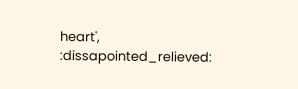heart', :dissapointed_relieved: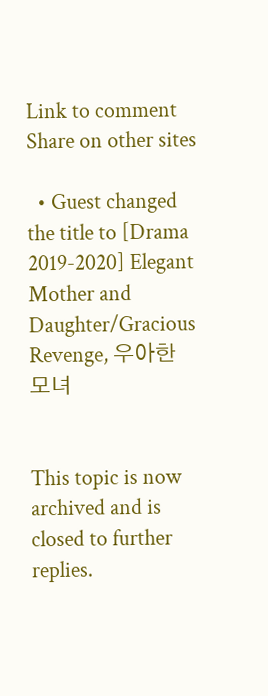Link to comment
Share on other sites

  • Guest changed the title to [Drama 2019-2020] Elegant Mother and Daughter/Gracious Revenge, 우아한 모녀


This topic is now archived and is closed to further replies.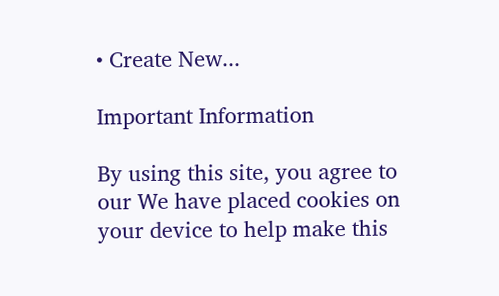• Create New...

Important Information

By using this site, you agree to our We have placed cookies on your device to help make this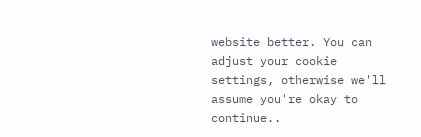website better. You can adjust your cookie settings, otherwise we'll assume you're okay to continue..